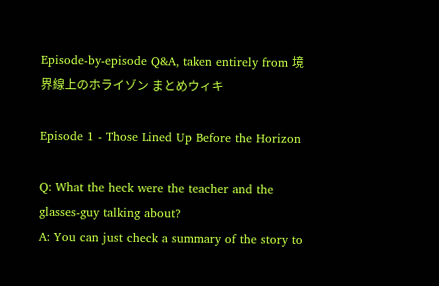Episode-by-episode Q&A, taken entirely from 境界線上のホライゾン まとめウィキ

Episode 1 - Those Lined Up Before the Horizon

Q: What the heck were the teacher and the glasses-guy talking about?
A: You can just check a summary of the story to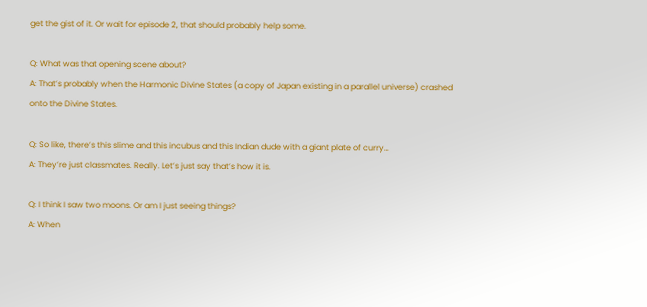get the gist of it. Or wait for episode 2, that should probably help some.

Q: What was that opening scene about?
A: That’s probably when the Harmonic Divine States (a copy of Japan existing in a parallel universe) crashed onto the Divine States.

Q: So like, there’s this slime and this incubus and this Indian dude with a giant plate of curry…
A: They’re just classmates. Really. Let’s just say that’s how it is.

Q: I think I saw two moons. Or am I just seeing things?
A: When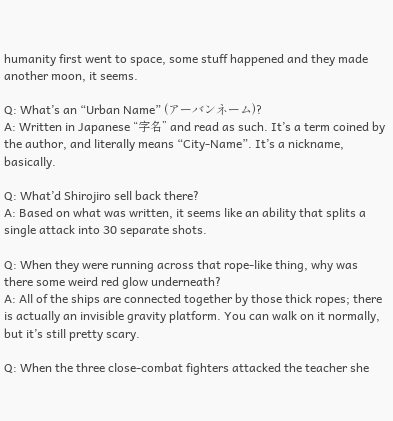humanity first went to space, some stuff happened and they made another moon, it seems.

Q: What’s an “Urban Name” (アーバンネーム)?
A: Written in Japanese “字名” and read as such. It’s a term coined by the author, and literally means “City-Name”. It’s a nickname, basically.

Q: What’d Shirojiro sell back there?
A: Based on what was written, it seems like an ability that splits a single attack into 30 separate shots.

Q: When they were running across that rope-like thing, why was there some weird red glow underneath?
A: All of the ships are connected together by those thick ropes; there is actually an invisible gravity platform. You can walk on it normally, but it’s still pretty scary.

Q: When the three close-combat fighters attacked the teacher she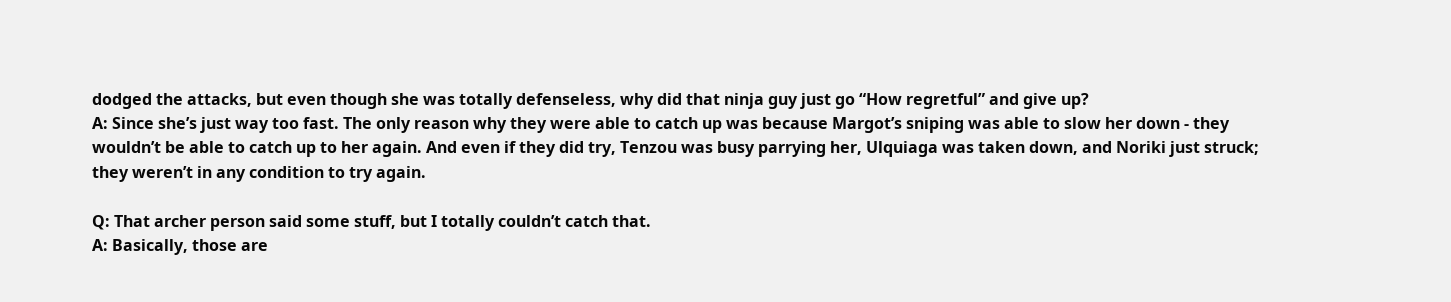dodged the attacks, but even though she was totally defenseless, why did that ninja guy just go “How regretful” and give up?
A: Since she’s just way too fast. The only reason why they were able to catch up was because Margot’s sniping was able to slow her down - they wouldn’t be able to catch up to her again. And even if they did try, Tenzou was busy parrying her, Ulquiaga was taken down, and Noriki just struck; they weren’t in any condition to try again.

Q: That archer person said some stuff, but I totally couldn’t catch that.
A: Basically, those are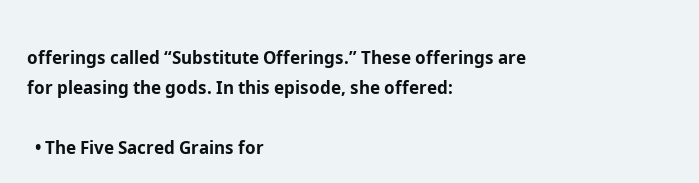offerings called “Substitute Offerings.” These offerings are for pleasing the gods. In this episode, she offered:

  • The Five Sacred Grains for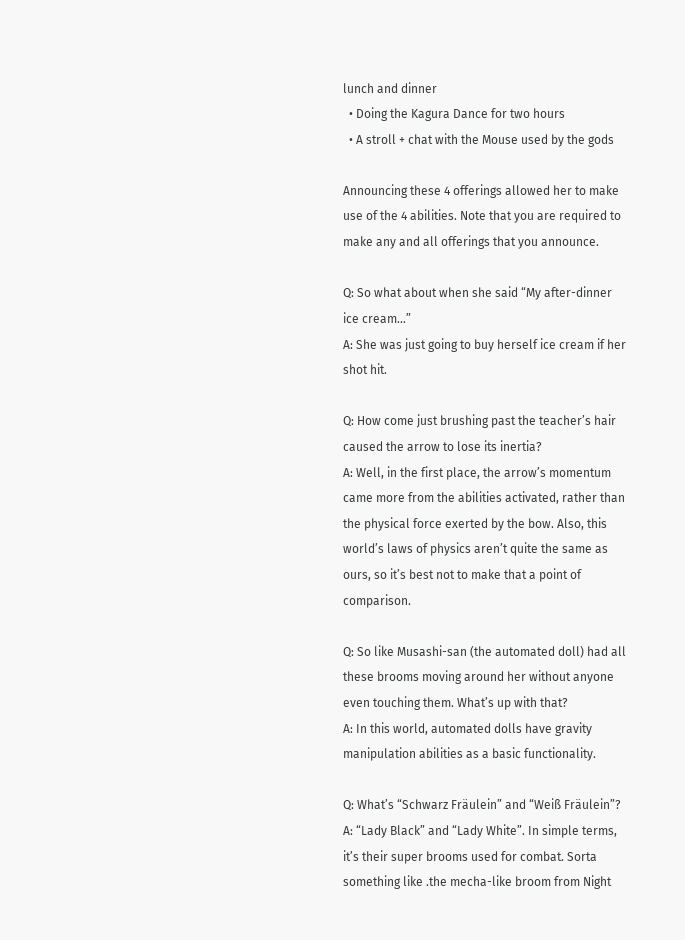lunch and dinner
  • Doing the Kagura Dance for two hours
  • A stroll + chat with the Mouse used by the gods

Announcing these 4 offerings allowed her to make use of the 4 abilities. Note that you are required to make any and all offerings that you announce.

Q: So what about when she said “My after-dinner ice cream…”
A: She was just going to buy herself ice cream if her shot hit.

Q: How come just brushing past the teacher’s hair caused the arrow to lose its inertia?
A: Well, in the first place, the arrow’s momentum came more from the abilities activated, rather than the physical force exerted by the bow. Also, this world’s laws of physics aren’t quite the same as ours, so it’s best not to make that a point of comparison.

Q: So like Musashi-san (the automated doll) had all these brooms moving around her without anyone even touching them. What’s up with that?
A: In this world, automated dolls have gravity manipulation abilities as a basic functionality.

Q: What’s “Schwarz Fräulein” and “Weiß Fräulein”?
A: “Lady Black” and “Lady White”. In simple terms, it’s their super brooms used for combat. Sorta something like .the mecha-like broom from Night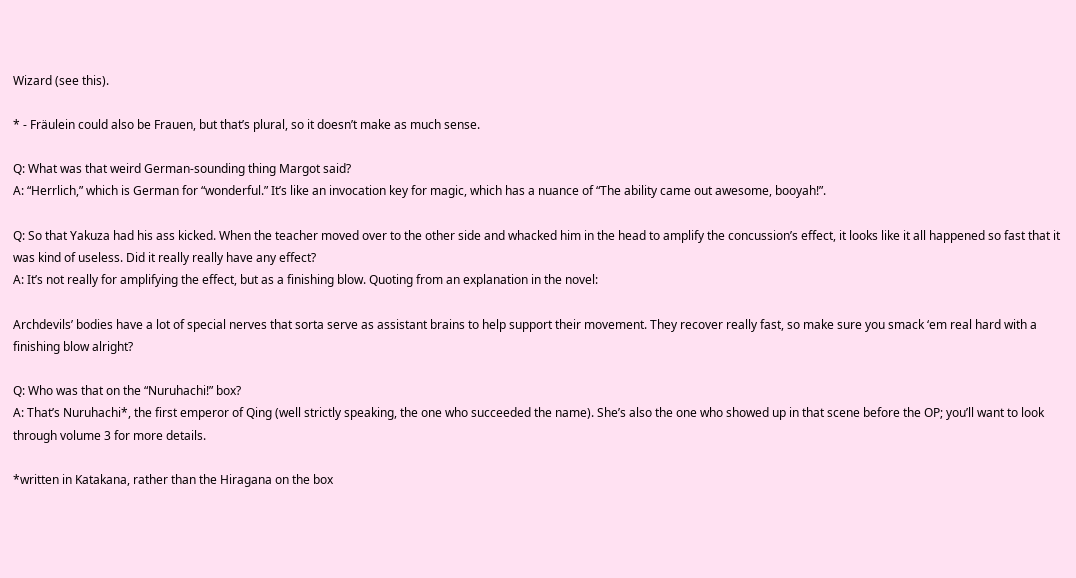Wizard (see this).

* - Fräulein could also be Frauen, but that’s plural, so it doesn’t make as much sense.

Q: What was that weird German-sounding thing Margot said?
A: “Herrlich,” which is German for “wonderful.” It’s like an invocation key for magic, which has a nuance of “The ability came out awesome, booyah!”.

Q: So that Yakuza had his ass kicked. When the teacher moved over to the other side and whacked him in the head to amplify the concussion’s effect, it looks like it all happened so fast that it was kind of useless. Did it really really have any effect?
A: It’s not really for amplifying the effect, but as a finishing blow. Quoting from an explanation in the novel:

Archdevils’ bodies have a lot of special nerves that sorta serve as assistant brains to help support their movement. They recover really fast, so make sure you smack ‘em real hard with a finishing blow alright?

Q: Who was that on the “Nuruhachi!” box?
A: That’s Nuruhachi*, the first emperor of Qing (well strictly speaking, the one who succeeded the name). She’s also the one who showed up in that scene before the OP; you’ll want to look through volume 3 for more details.

*written in Katakana, rather than the Hiragana on the box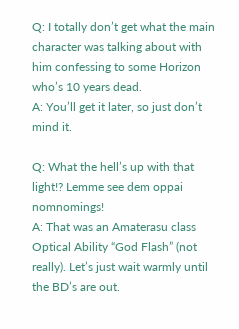Q: I totally don’t get what the main character was talking about with him confessing to some Horizon who’s 10 years dead.
A: You’ll get it later, so just don’t mind it.

Q: What the hell’s up with that light!? Lemme see dem oppai nomnomings!
A: That was an Amaterasu class Optical Ability “God Flash” (not really). Let’s just wait warmly until the BD’s are out.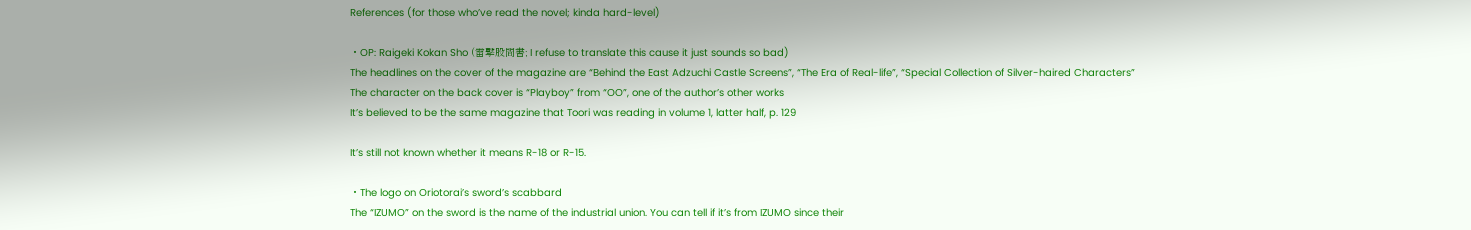References (for those who’ve read the novel; kinda hard-level)

・OP: Raigeki Kokan Sho (雷撃股間書; I refuse to translate this cause it just sounds so bad)
The headlines on the cover of the magazine are “Behind the East Adzuchi Castle Screens”, “The Era of Real-life”, “Special Collection of Silver-haired Characters”
The character on the back cover is “Playboy” from “OO”, one of the author’s other works
It’s believed to be the same magazine that Toori was reading in volume 1, latter half, p. 129

It’s still not known whether it means R-18 or R-15.

・The logo on Oriotorai’s sword’s scabbard
The “IZUMO” on the sword is the name of the industrial union. You can tell if it’s from IZUMO since their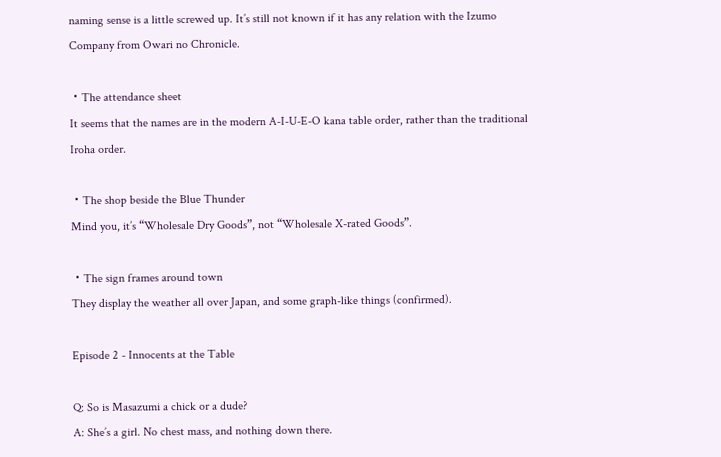naming sense is a little screwed up. It’s still not known if it has any relation with the Izumo Company from Owari no Chronicle.

・The attendance sheet
It seems that the names are in the modern A-I-U-E-O kana table order, rather than the traditional Iroha order.

・The shop beside the Blue Thunder
Mind you, it’s “Wholesale Dry Goods”, not “Wholesale X-rated Goods”.

・The sign frames around town
They display the weather all over Japan, and some graph-like things (confirmed).

Episode 2 - Innocents at the Table

Q: So is Masazumi a chick or a dude?
A: She’s a girl. No chest mass, and nothing down there.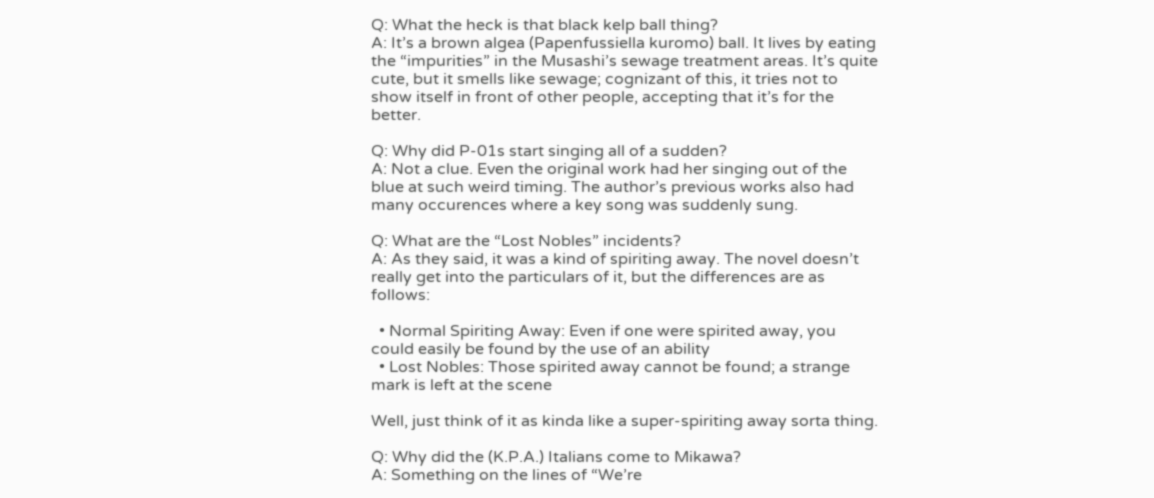Q: What the heck is that black kelp ball thing?
A: It’s a brown algea (Papenfussiella kuromo) ball. It lives by eating the “impurities” in the Musashi’s sewage treatment areas. It’s quite cute, but it smells like sewage; cognizant of this, it tries not to show itself in front of other people, accepting that it’s for the better.

Q: Why did P-01s start singing all of a sudden?
A: Not a clue. Even the original work had her singing out of the blue at such weird timing. The author’s previous works also had many occurences where a key song was suddenly sung.

Q: What are the “Lost Nobles” incidents?
A: As they said, it was a kind of spiriting away. The novel doesn’t really get into the particulars of it, but the differences are as follows:

  • Normal Spiriting Away: Even if one were spirited away, you could easily be found by the use of an ability
  • Lost Nobles: Those spirited away cannot be found; a strange mark is left at the scene

Well, just think of it as kinda like a super-spiriting away sorta thing.

Q: Why did the (K.P.A.) Italians come to Mikawa?
A: Something on the lines of “We’re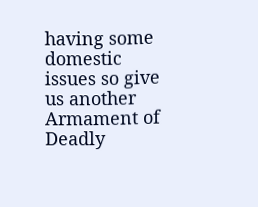having some domestic issues so give us another Armament of Deadly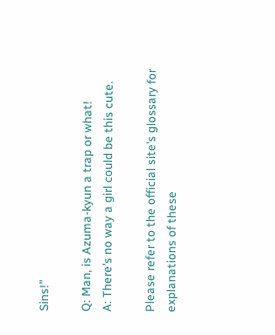Sins!”

Q: Man, is Azuma-kyun a trap or what!
A: There’s no way a girl could be this cute.

Please refer to the official site’s glossary for explanations of these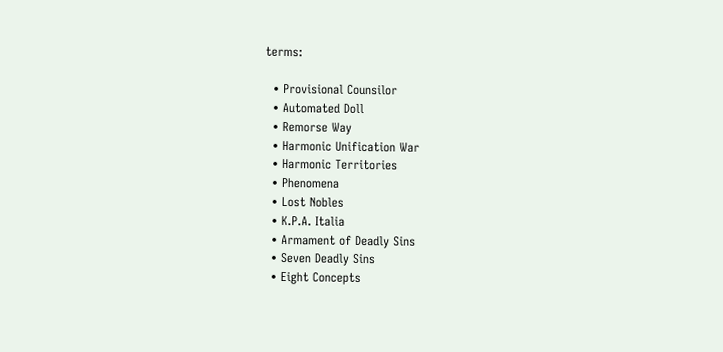terms:

  • Provisional Counsilor
  • Automated Doll
  • Remorse Way
  • Harmonic Unification War
  • Harmonic Territories
  • Phenomena
  • Lost Nobles
  • K.P.A. Italia
  • Armament of Deadly Sins
  • Seven Deadly Sins
  • Eight Concepts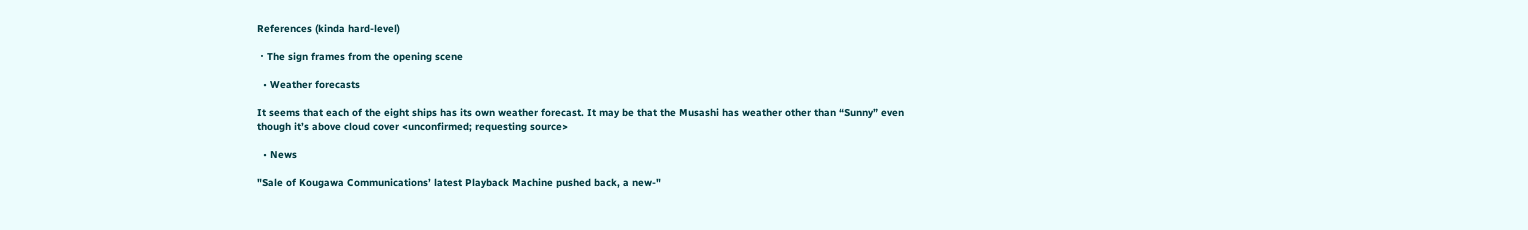References (kinda hard-level)

・The sign frames from the opening scene

  • Weather forecasts

It seems that each of the eight ships has its own weather forecast. It may be that the Musashi has weather other than “Sunny” even though it’s above cloud cover <unconfirmed; requesting source>

  • News

"Sale of Kougawa Communications’ latest Playback Machine pushed back, a new-"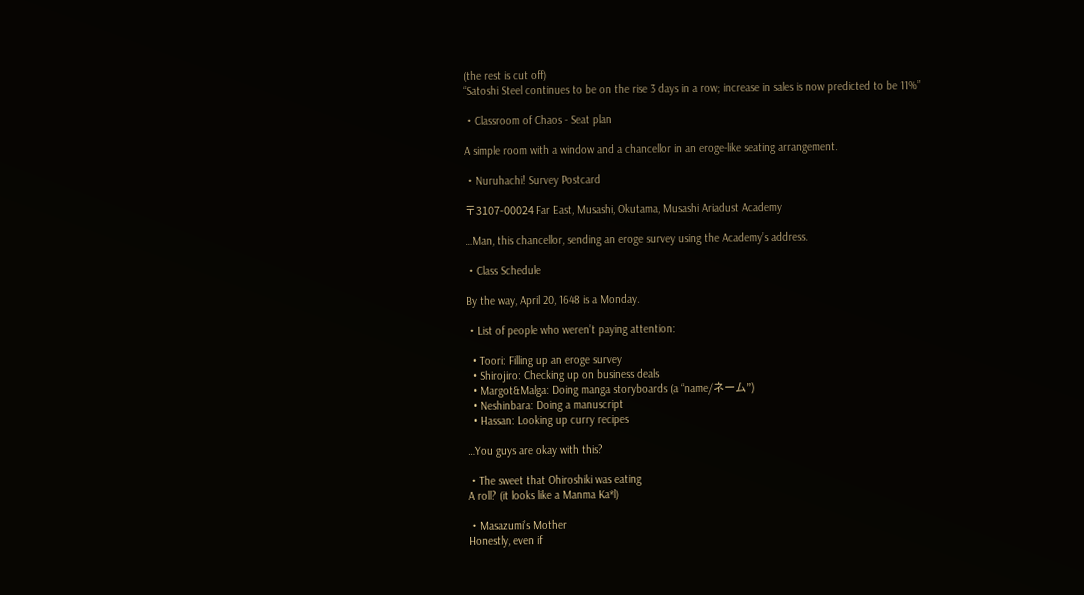(the rest is cut off)
“Satoshi Steel continues to be on the rise 3 days in a row; increase in sales is now predicted to be 11%”

・Classroom of Chaos - Seat plan

A simple room with a window and a chancellor in an eroge-like seating arrangement.

・Nuruhachi! Survey Postcard

〒3107-00024 Far East, Musashi, Okutama, Musashi Ariadust Academy

…Man, this chancellor, sending an eroge survey using the Academy’s address.

・Class Schedule

By the way, April 20, 1648 is a Monday.

・List of people who weren’t paying attention:

  • Toori: Filling up an eroge survey
  • Shirojiro: Checking up on business deals
  • Margot&Malga: Doing manga storyboards (a “name/ネーム”)
  • Neshinbara: Doing a manuscript
  • Hassan: Looking up curry recipes

…You guys are okay with this?

・The sweet that Ohiroshiki was eating
A roll? (it looks like a Manma Ka*l)

・Masazumi’s Mother
Honestly, even if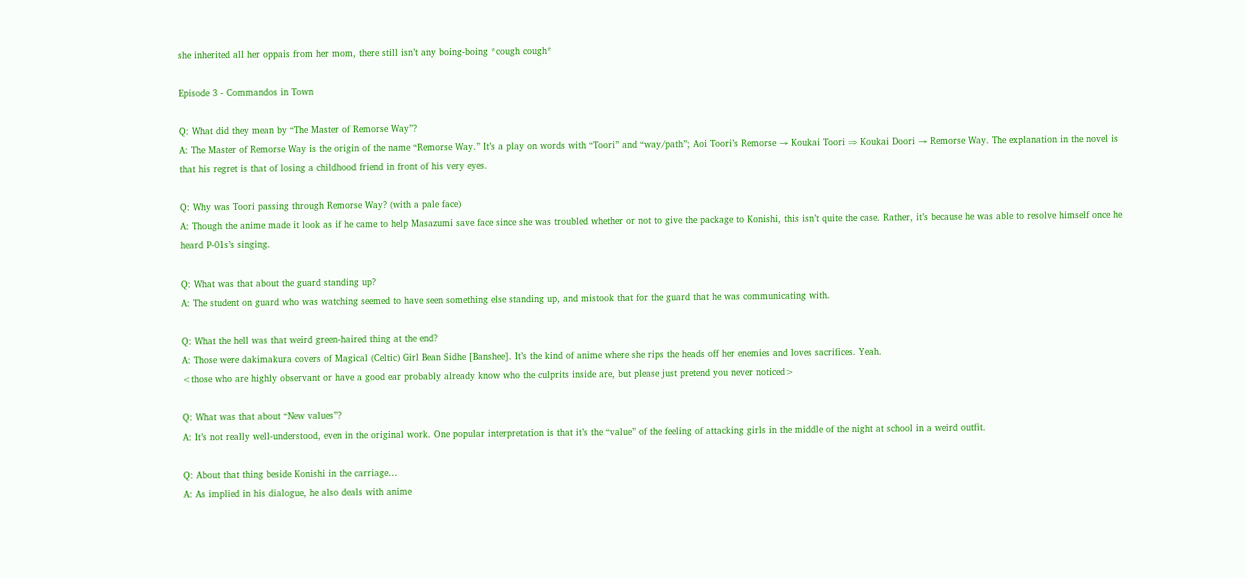she inherited all her oppais from her mom, there still isn’t any boing-boing *cough cough*

Episode 3 - Commandos in Town

Q: What did they mean by “The Master of Remorse Way”?
A: The Master of Remorse Way is the origin of the name “Remorse Way.” It’s a play on words with “Toori” and “way/path”; Aoi Toori’s Remorse → Koukai Toori ⇒ Koukai Doori → Remorse Way. The explanation in the novel is that his regret is that of losing a childhood friend in front of his very eyes.

Q: Why was Toori passing through Remorse Way? (with a pale face)
A: Though the anime made it look as if he came to help Masazumi save face since she was troubled whether or not to give the package to Konishi, this isn’t quite the case. Rather, it’s because he was able to resolve himself once he heard P-01s’s singing.

Q: What was that about the guard standing up?
A: The student on guard who was watching seemed to have seen something else standing up, and mistook that for the guard that he was communicating with.

Q: What the hell was that weird green-haired thing at the end?
A: Those were dakimakura covers of Magical (Celtic) Girl Bean Sidhe [Banshee]. It’s the kind of anime where she rips the heads off her enemies and loves sacrifices. Yeah.
<those who are highly observant or have a good ear probably already know who the culprits inside are, but please just pretend you never noticed>

Q: What was that about “New values”?
A: It’s not really well-understood, even in the original work. One popular interpretation is that it’s the “value” of the feeling of attacking girls in the middle of the night at school in a weird outfit.

Q: About that thing beside Konishi in the carriage…
A: As implied in his dialogue, he also deals with anime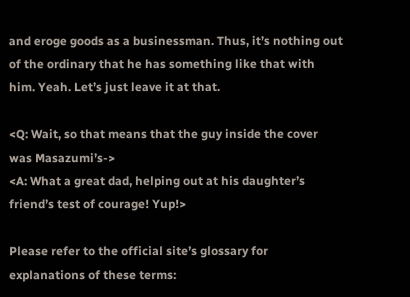and eroge goods as a businessman. Thus, it’s nothing out of the ordinary that he has something like that with him. Yeah. Let’s just leave it at that.

<Q: Wait, so that means that the guy inside the cover was Masazumi’s->
<A: What a great dad, helping out at his daughter’s friend’s test of courage! Yup!>

Please refer to the official site’s glossary for explanations of these terms: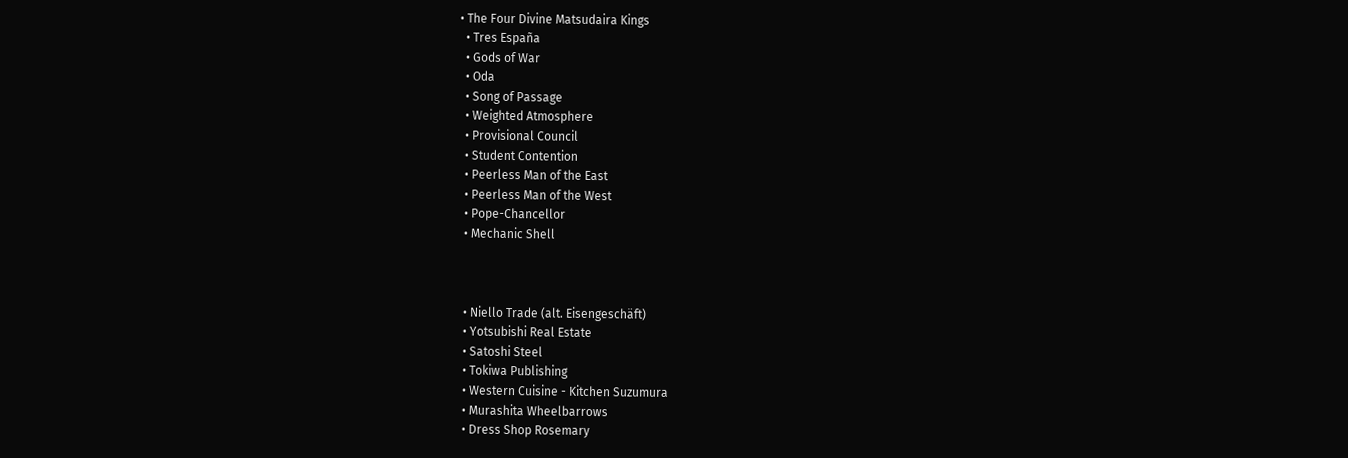• The Four Divine Matsudaira Kings
  • Tres España
  • Gods of War
  • Oda
  • Song of Passage
  • Weighted Atmosphere
  • Provisional Council
  • Student Contention
  • Peerless Man of the East
  • Peerless Man of the West
  • Pope-Chancellor
  • Mechanic Shell



  • Niello Trade (alt. Eisengeschäft)
  • Yotsubishi Real Estate
  • Satoshi Steel
  • Tokiwa Publishing
  • Western Cuisine - Kitchen Suzumura
  • Murashita Wheelbarrows
  • Dress Shop Rosemary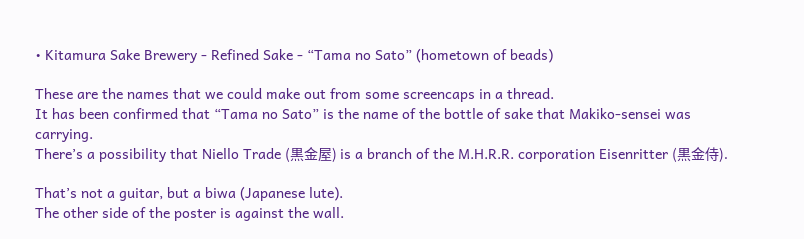• Kitamura Sake Brewery - Refined Sake - “Tama no Sato” (hometown of beads)

These are the names that we could make out from some screencaps in a thread.
It has been confirmed that “Tama no Sato” is the name of the bottle of sake that Makiko-sensei was carrying.
There’s a possibility that Niello Trade (黒金屋) is a branch of the M.H.R.R. corporation Eisenritter (黒金侍).

That’s not a guitar, but a biwa (Japanese lute).
The other side of the poster is against the wall.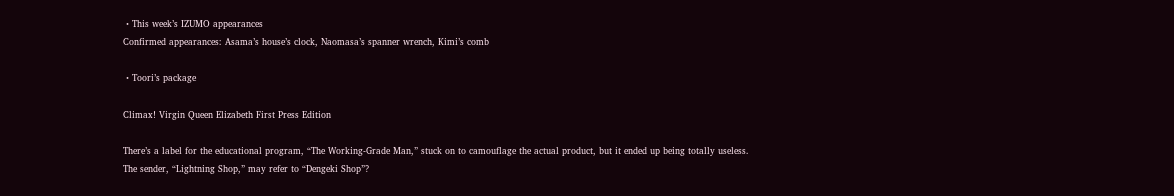・This week’s IZUMO appearances
Confirmed appearances: Asama’s house’s clock, Naomasa’s spanner wrench, Kimi’s comb

・Toori’s package

Climax! Virgin Queen Elizabeth First Press Edition

There’s a label for the educational program, “The Working-Grade Man,” stuck on to camouflage the actual product, but it ended up being totally useless.
The sender, “Lightning Shop,” may refer to “Dengeki Shop”?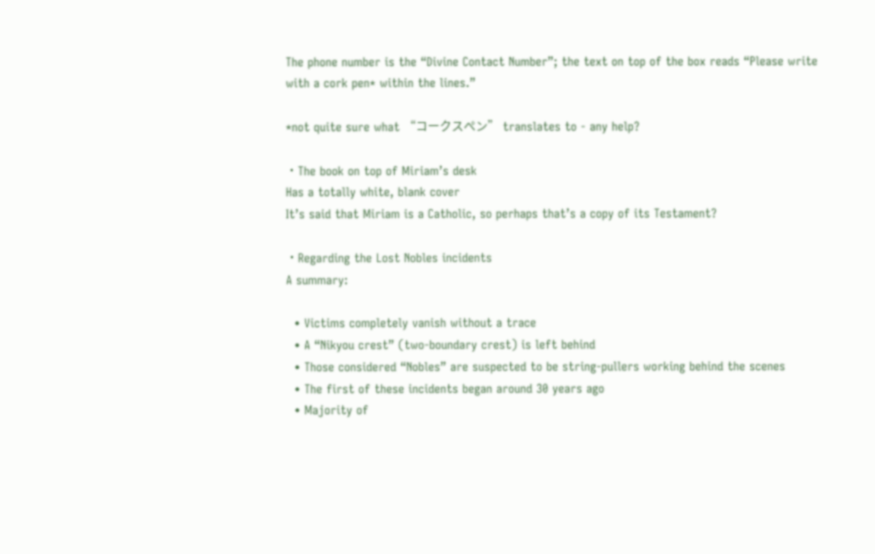The phone number is the “Divine Contact Number”; the text on top of the box reads “Please write with a cork pen* within the lines.”

*not quite sure what “コークスぺン” translates to - any help?

・The book on top of Miriam’s desk
Has a totally white, blank cover
It’s said that Miriam is a Catholic, so perhaps that’s a copy of its Testament?

・Regarding the Lost Nobles incidents
A summary:

  • Victims completely vanish without a trace
  • A “Nikyou crest” (two-boundary crest) is left behind
  • Those considered “Nobles” are suspected to be string-pullers working behind the scenes
  • The first of these incidents began around 30 years ago
  • Majority of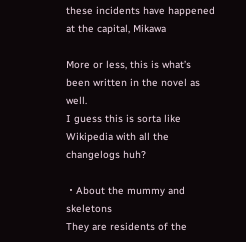these incidents have happened at the capital, Mikawa

More or less, this is what’s been written in the novel as well.
I guess this is sorta like Wikipedia with all the changelogs huh?

・About the mummy and skeletons
They are residents of the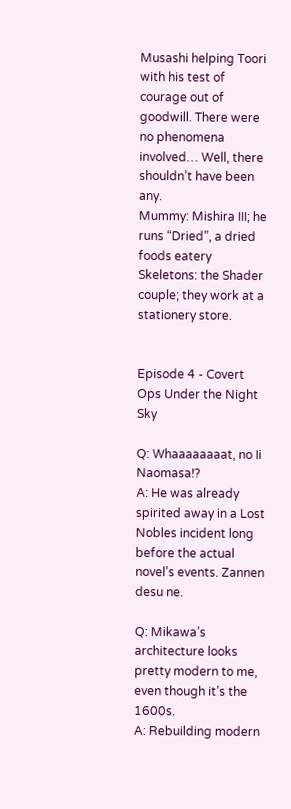Musashi helping Toori with his test of courage out of goodwill. There were no phenomena involved… Well, there shouldn’t have been any.
Mummy: Mishira III; he runs “Dried”, a dried foods eatery
Skeletons: the Shader couple; they work at a stationery store.


Episode 4 - Covert Ops Under the Night Sky

Q: Whaaaaaaaat, no Ii Naomasa!?
A: He was already spirited away in a Lost Nobles incident long before the actual novel’s events. Zannen desu ne.

Q: Mikawa’s architecture looks pretty modern to me, even though it’s the 1600s.
A: Rebuilding modern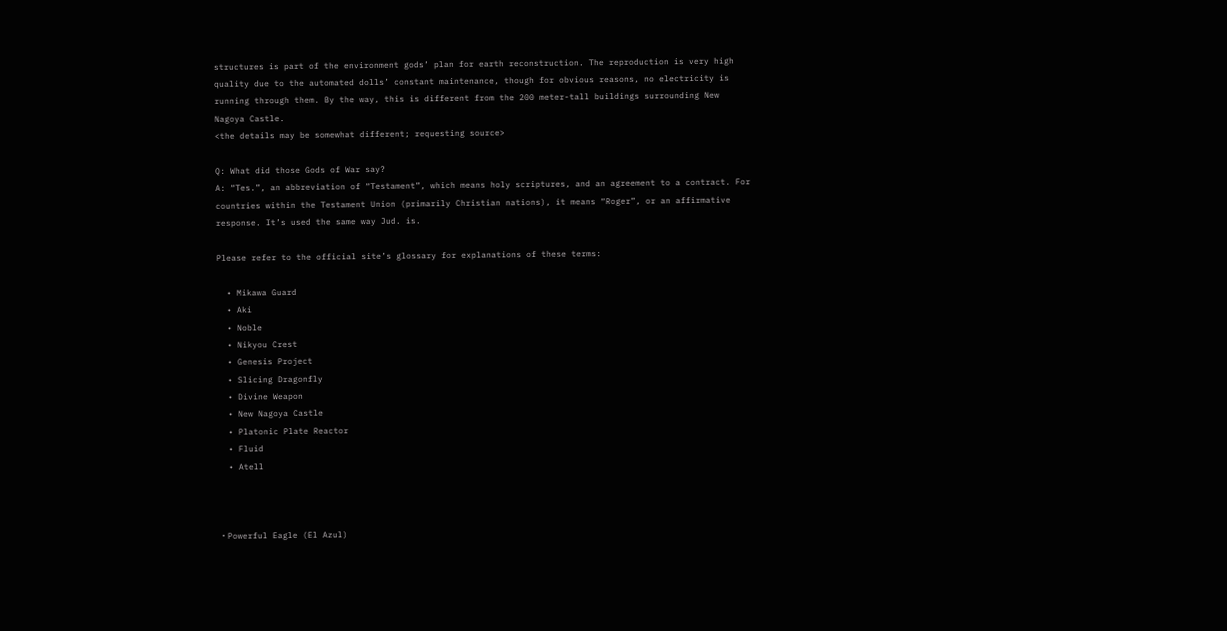structures is part of the environment gods’ plan for earth reconstruction. The reproduction is very high quality due to the automated dolls’ constant maintenance, though for obvious reasons, no electricity is running through them. By the way, this is different from the 200 meter-tall buildings surrounding New Nagoya Castle.
<the details may be somewhat different; requesting source>

Q: What did those Gods of War say?
A: “Tes.”, an abbreviation of “Testament”, which means holy scriptures, and an agreement to a contract. For countries within the Testament Union (primarily Christian nations), it means “Roger”, or an affirmative response. It’s used the same way Jud. is.

Please refer to the official site’s glossary for explanations of these terms:

  • Mikawa Guard
  • Aki
  • Noble
  • Nikyou Crest
  • Genesis Project
  • Slicing Dragonfly
  • Divine Weapon
  • New Nagoya Castle
  • Platonic Plate Reactor
  • Fluid
  • Atell



・Powerful Eagle (El Azul)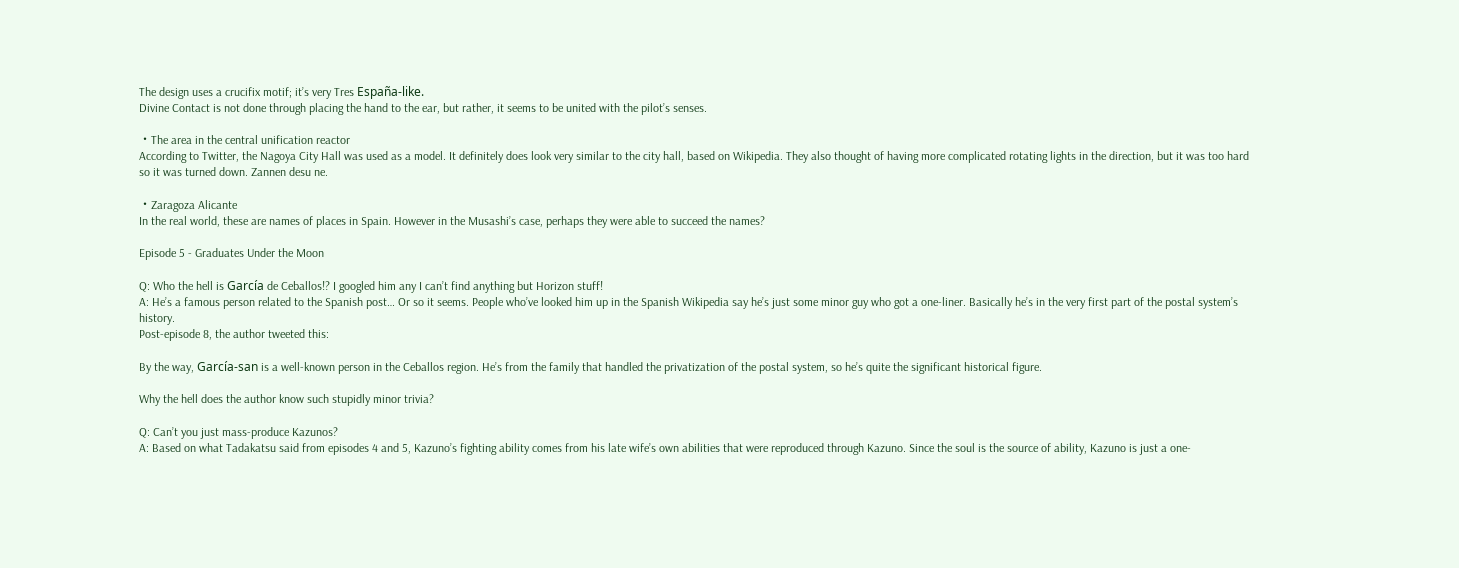The design uses a crucifix motif; it’s very Tres España-like.
Divine Contact is not done through placing the hand to the ear, but rather, it seems to be united with the pilot’s senses.

・The area in the central unification reactor
According to Twitter, the Nagoya City Hall was used as a model. It definitely does look very similar to the city hall, based on Wikipedia. They also thought of having more complicated rotating lights in the direction, but it was too hard so it was turned down. Zannen desu ne.

・Zaragoza Alicante
In the real world, these are names of places in Spain. However in the Musashi’s case, perhaps they were able to succeed the names?

Episode 5 - Graduates Under the Moon

Q: Who the hell is García de Ceballos!? I googled him any I can’t find anything but Horizon stuff!
A: He’s a famous person related to the Spanish post… Or so it seems. People who’ve looked him up in the Spanish Wikipedia say he’s just some minor guy who got a one-liner. Basically he’s in the very first part of the postal system’s history.
Post-episode 8, the author tweeted this:

By the way, García-san is a well-known person in the Ceballos region. He’s from the family that handled the privatization of the postal system, so he’s quite the significant historical figure.

Why the hell does the author know such stupidly minor trivia?

Q: Can’t you just mass-produce Kazunos?
A: Based on what Tadakatsu said from episodes 4 and 5, Kazuno’s fighting ability comes from his late wife’s own abilities that were reproduced through Kazuno. Since the soul is the source of ability, Kazuno is just a one-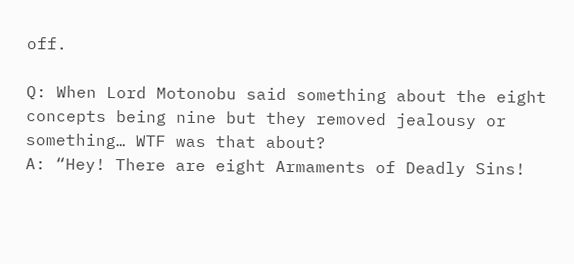off.

Q: When Lord Motonobu said something about the eight concepts being nine but they removed jealousy or something… WTF was that about?
A: “Hey! There are eight Armaments of Deadly Sins!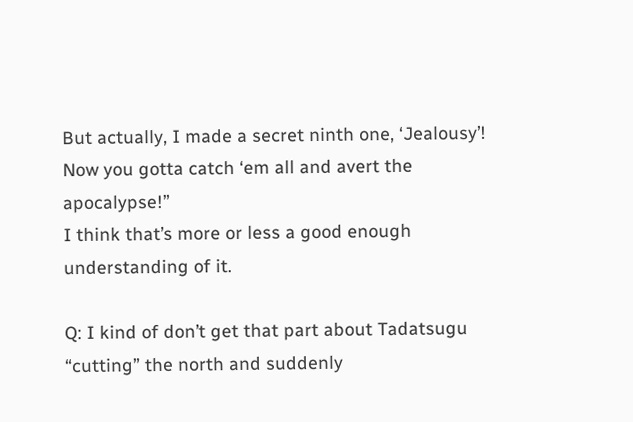But actually, I made a secret ninth one, ‘Jealousy’! Now you gotta catch ‘em all and avert the apocalypse!”
I think that’s more or less a good enough understanding of it.

Q: I kind of don’t get that part about Tadatsugu “cutting” the north and suddenly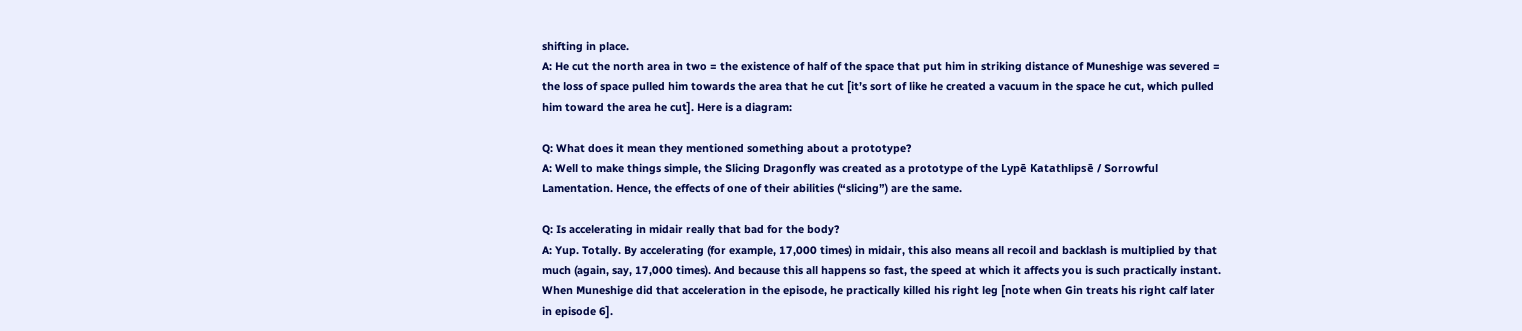shifting in place.
A: He cut the north area in two = the existence of half of the space that put him in striking distance of Muneshige was severed = the loss of space pulled him towards the area that he cut [it’s sort of like he created a vacuum in the space he cut, which pulled him toward the area he cut]. Here is a diagram:

Q: What does it mean they mentioned something about a prototype?
A: Well to make things simple, the Slicing Dragonfly was created as a prototype of the Lypē Katathlipsē / Sorrowful Lamentation. Hence, the effects of one of their abilities (“slicing”) are the same.

Q: Is accelerating in midair really that bad for the body?
A: Yup. Totally. By accelerating (for example, 17,000 times) in midair, this also means all recoil and backlash is multiplied by that much (again, say, 17,000 times). And because this all happens so fast, the speed at which it affects you is such practically instant. When Muneshige did that acceleration in the episode, he practically killed his right leg [note when Gin treats his right calf later in episode 6].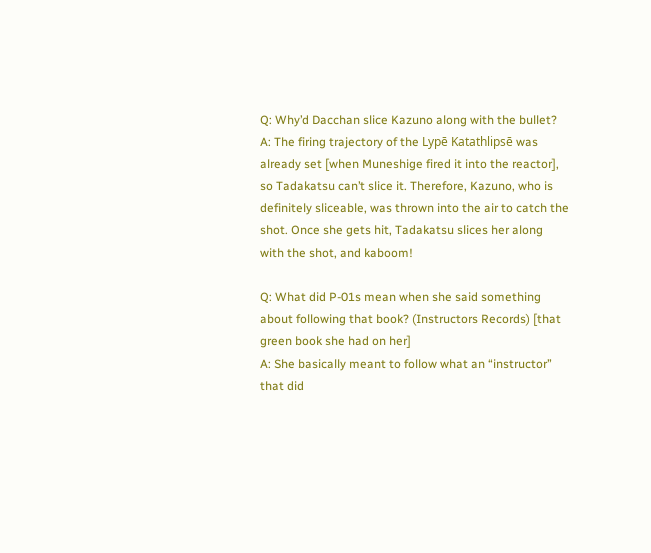Q: Why’d Dacchan slice Kazuno along with the bullet?
A: The firing trajectory of the Lypē Katathlipsē was already set [when Muneshige fired it into the reactor], so Tadakatsu can’t slice it. Therefore, Kazuno, who is definitely sliceable, was thrown into the air to catch the shot. Once she gets hit, Tadakatsu slices her along with the shot, and kaboom!

Q: What did P-01s mean when she said something about following that book? (Instructors Records) [that green book she had on her]
A: She basically meant to follow what an “instructor” that did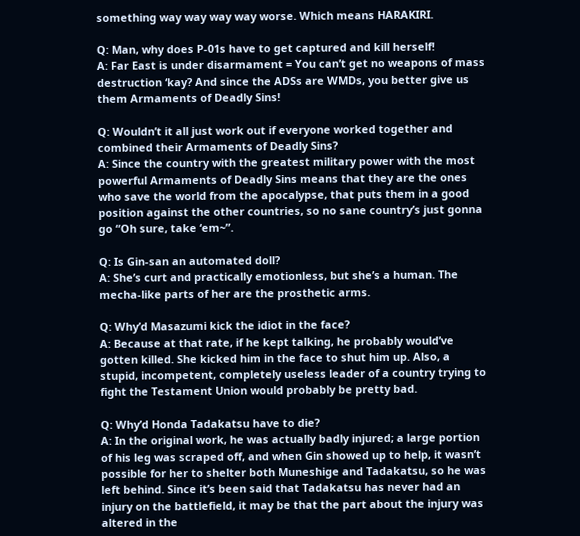something way way way way worse. Which means HARAKIRI.

Q: Man, why does P-01s have to get captured and kill herself!
A: Far East is under disarmament = You can’t get no weapons of mass destruction ‘kay? And since the ADSs are WMDs, you better give us them Armaments of Deadly Sins!

Q: Wouldn’t it all just work out if everyone worked together and combined their Armaments of Deadly Sins?
A: Since the country with the greatest military power with the most powerful Armaments of Deadly Sins means that they are the ones who save the world from the apocalypse, that puts them in a good position against the other countries, so no sane country’s just gonna go “Oh sure, take ‘em~”.

Q: Is Gin-san an automated doll?
A: She’s curt and practically emotionless, but she’s a human. The mecha-like parts of her are the prosthetic arms.

Q: Why’d Masazumi kick the idiot in the face?
A: Because at that rate, if he kept talking, he probably would’ve gotten killed. She kicked him in the face to shut him up. Also, a stupid, incompetent, completely useless leader of a country trying to fight the Testament Union would probably be pretty bad.

Q: Why’d Honda Tadakatsu have to die?
A: In the original work, he was actually badly injured; a large portion of his leg was scraped off, and when Gin showed up to help, it wasn’t possible for her to shelter both Muneshige and Tadakatsu, so he was left behind. Since it’s been said that Tadakatsu has never had an injury on the battlefield, it may be that the part about the injury was altered in the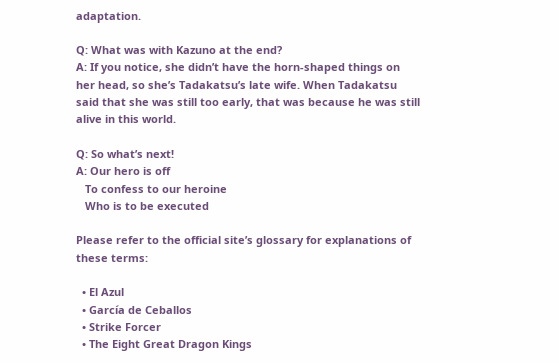adaptation.

Q: What was with Kazuno at the end?
A: If you notice, she didn’t have the horn-shaped things on her head, so she’s Tadakatsu’s late wife. When Tadakatsu said that she was still too early, that was because he was still alive in this world.

Q: So what’s next!
A: Our hero is off
   To confess to our heroine
   Who is to be executed

Please refer to the official site’s glossary for explanations of these terms:

  • El Azul
  • García de Ceballos
  • Strike Forcer
  • The Eight Great Dragon Kings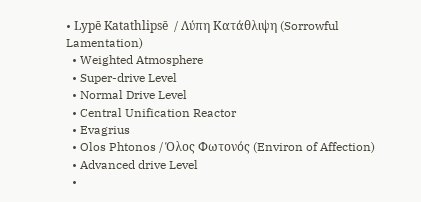• Lypē Katathlipsē  / Λύπη Κατάθλιψη (Sorrowful Lamentation)
  • Weighted Atmosphere
  • Super-drive Level
  • Normal Drive Level
  • Central Unification Reactor
  • Evagrius
  • Olos Phtonos / Όλος Φωτονός (Environ of Affection)
  • Advanced drive Level
  •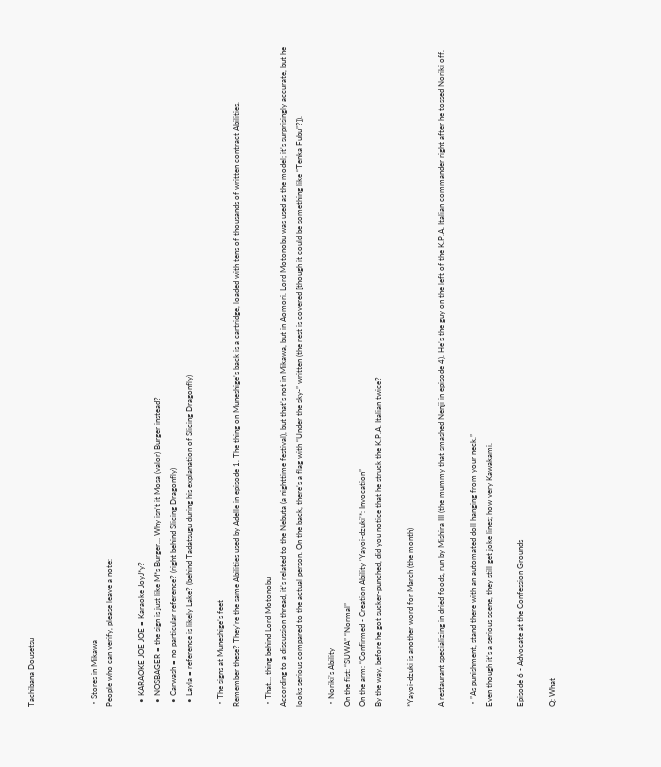Tachibana Dousetsu



・Stores in Mikawa
People who can verify, please leave a note:

  • KARAOKE JOE JOE = Karaoke JoyJ*y?
  • NOSBAGER = the sign is just like M*s Burger… Why isn’t it Mosa (valor) Burger instead?
  • Carwash = no particular reference? (right behind Slicing Dragonfly)
  • Layla = reference is likely Lake? (behind Tadatsugu during his explanation of Slicing Dragonfly)

・The signs at Muneshige’s feet
Remember these? They’re the same Abilities used by Adelle in episode 1. The thing on Muneshige’s back is a cartridge, loaded with tens of thousands of written contract Abilities.

・That… thing behind Lord Motonobu
According to a discussion thread, it’s related to the Nebuta (a nighttime festival), but that’s not in Mikawa, but in Aomori. Lord Motonobu was used as the model; it’s surprisingly accurate, but he looks serious compared to the actual person. On the back, there’s a flag with “Under the sky-” written (the rest is covered [though it could be something like “Tenka Fubu”?]).

・Noriki’s Ability
On the fist: “SUWA” “Normal”
On the arm: “Confirmed - Creation Ability ‘Yayoi-dzuki’*: Invocation”
By the way, before he got sucker-punched, did you notice that he struck the K.P.A. Italian twice?

*Yayoi-dzuki is another word for March (the month)

A restaurant specializing in dried foods, run by Mishira III (the mummy that smashed Nenji in episode 4). He’s the guy on the left of the K.P.A. Italian commander right after he tossed Noriki off.

・”As punishment, stand there with an automated doll hanging from your neck.”
Even though it’s a serious scene, they still get joke lines; how very Kawakami.

Episode 6 - Advocate at the Confession Grounds

Q: What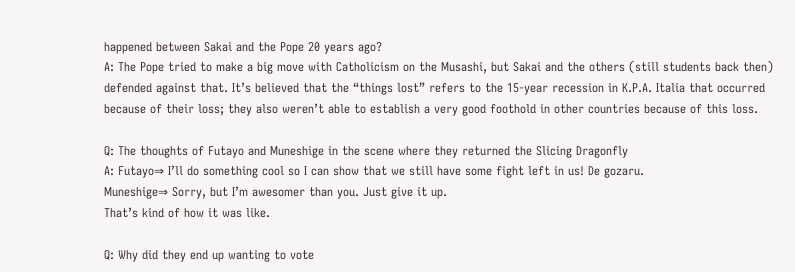happened between Sakai and the Pope 20 years ago?
A: The Pope tried to make a big move with Catholicism on the Musashi, but Sakai and the others (still students back then) defended against that. It’s believed that the “things lost” refers to the 15-year recession in K.P.A. Italia that occurred because of their loss; they also weren’t able to establish a very good foothold in other countries because of this loss.

Q: The thoughts of Futayo and Muneshige in the scene where they returned the Slicing Dragonfly
A: Futayo⇒ I’ll do something cool so I can show that we still have some fight left in us! De gozaru.
Muneshige⇒ Sorry, but I’m awesomer than you. Just give it up.
That’s kind of how it was like.

Q: Why did they end up wanting to vote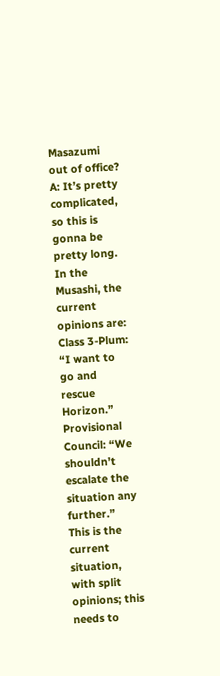Masazumi out of office?
A: It’s pretty complicated, so this is gonna be pretty long.
In the Musashi, the current opinions are:
Class 3-Plum: “I want to go and rescue Horizon.”
Provisional Council: “We shouldn’t escalate the situation any further.”
This is the current situation, with split opinions; this needs to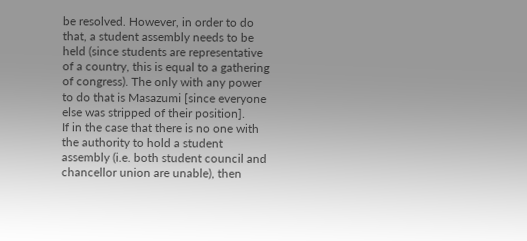be resolved. However, in order to do that, a student assembly needs to be held (since students are representative of a country, this is equal to a gathering of congress). The only with any power to do that is Masazumi [since everyone else was stripped of their position].
If in the case that there is no one with the authority to hold a student assembly (i.e. both student council and chancellor union are unable), then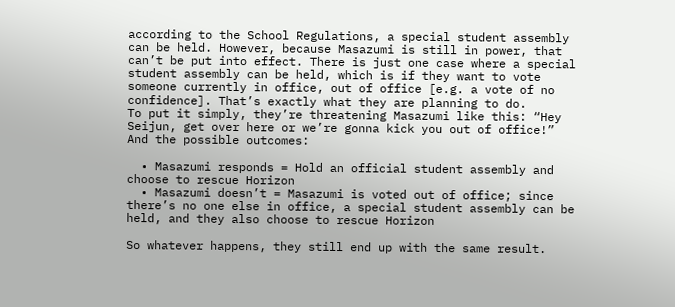according to the School Regulations, a special student assembly can be held. However, because Masazumi is still in power, that can’t be put into effect. There is just one case where a special student assembly can be held, which is if they want to vote someone currently in office, out of office [e.g. a vote of no confidence]. That’s exactly what they are planning to do.
To put it simply, they’re threatening Masazumi like this: “Hey Seijun, get over here or we’re gonna kick you out of office!”
And the possible outcomes:

  • Masazumi responds = Hold an official student assembly and choose to rescue Horizon
  • Masazumi doesn’t = Masazumi is voted out of office; since there’s no one else in office, a special student assembly can be held, and they also choose to rescue Horizon

So whatever happens, they still end up with the same result.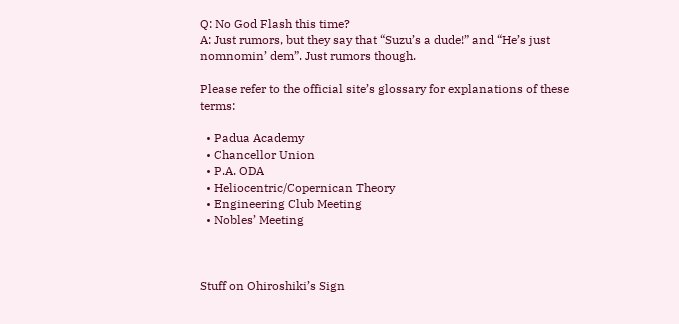Q: No God Flash this time?
A: Just rumors, but they say that “Suzu’s a dude!” and “He’s just nomnomin’ dem”. Just rumors though.

Please refer to the official site’s glossary for explanations of these terms:

  • Padua Academy
  • Chancellor Union
  • P.A. ODA
  • Heliocentric/Copernican Theory
  • Engineering Club Meeting
  • Nobles’ Meeting



Stuff on Ohiroshiki’s Sign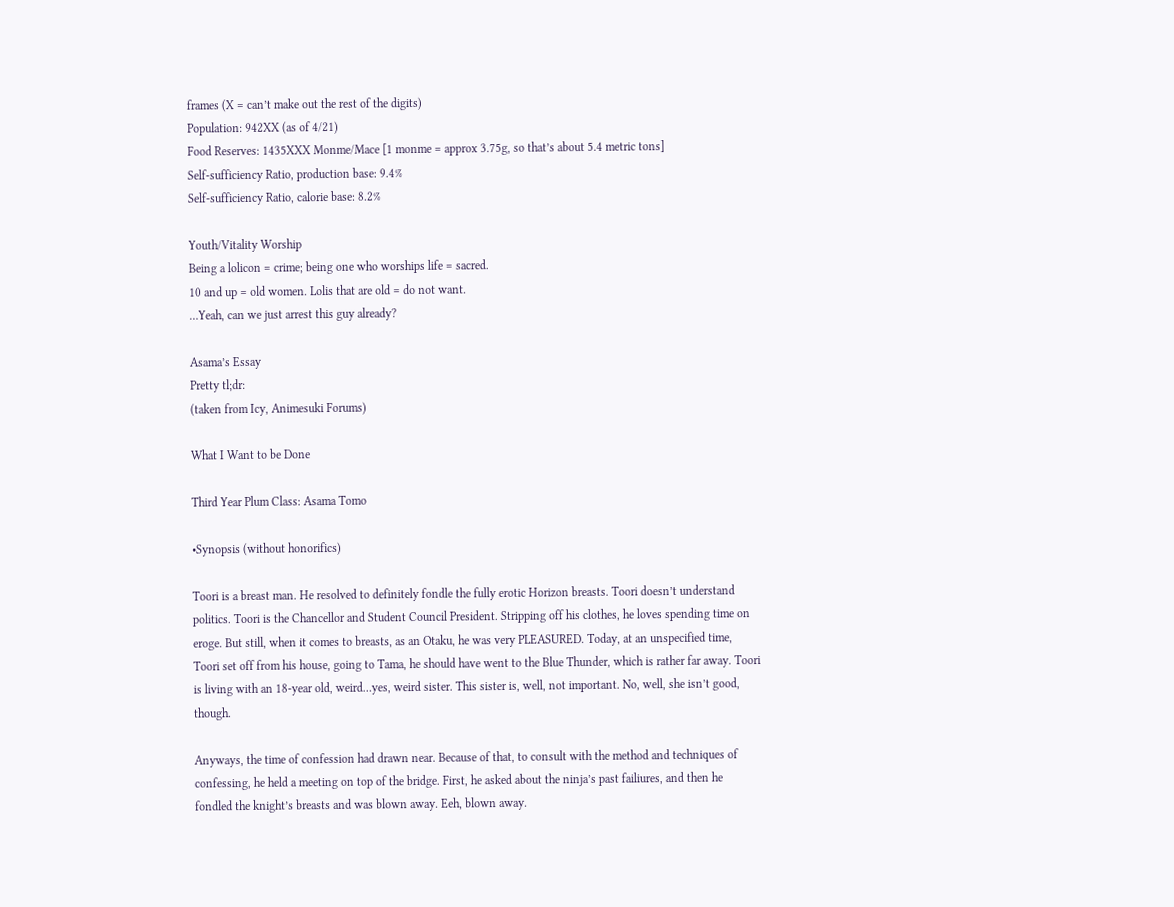frames (X = can’t make out the rest of the digits)
Population: 942XX (as of 4/21)
Food Reserves: 1435XXX Monme/Mace [1 monme = approx 3.75g, so that’s about 5.4 metric tons]
Self-sufficiency Ratio, production base: 9.4%
Self-sufficiency Ratio, calorie base: 8.2%

Youth/Vitality Worship
Being a lolicon = crime; being one who worships life = sacred.
10 and up = old women. Lolis that are old = do not want.
…Yeah, can we just arrest this guy already?

Asama’s Essay
Pretty tl;dr:
(taken from Icy, Animesuki Forums)

What I Want to be Done

Third Year Plum Class: Asama Tomo

•Synopsis (without honorifics)

Toori is a breast man. He resolved to definitely fondle the fully erotic Horizon breasts. Toori doesn’t understand politics. Toori is the Chancellor and Student Council President. Stripping off his clothes, he loves spending time on eroge. But still, when it comes to breasts, as an Otaku, he was very PLEASURED. Today, at an unspecified time, Toori set off from his house, going to Tama, he should have went to the Blue Thunder, which is rather far away. Toori is living with an 18-year old, weird…yes, weird sister. This sister is, well, not important. No, well, she isn’t good, though.

Anyways, the time of confession had drawn near. Because of that, to consult with the method and techniques of confessing, he held a meeting on top of the bridge. First, he asked about the ninja’s past failiures, and then he fondled the knight’s breasts and was blown away. Eeh, blown away.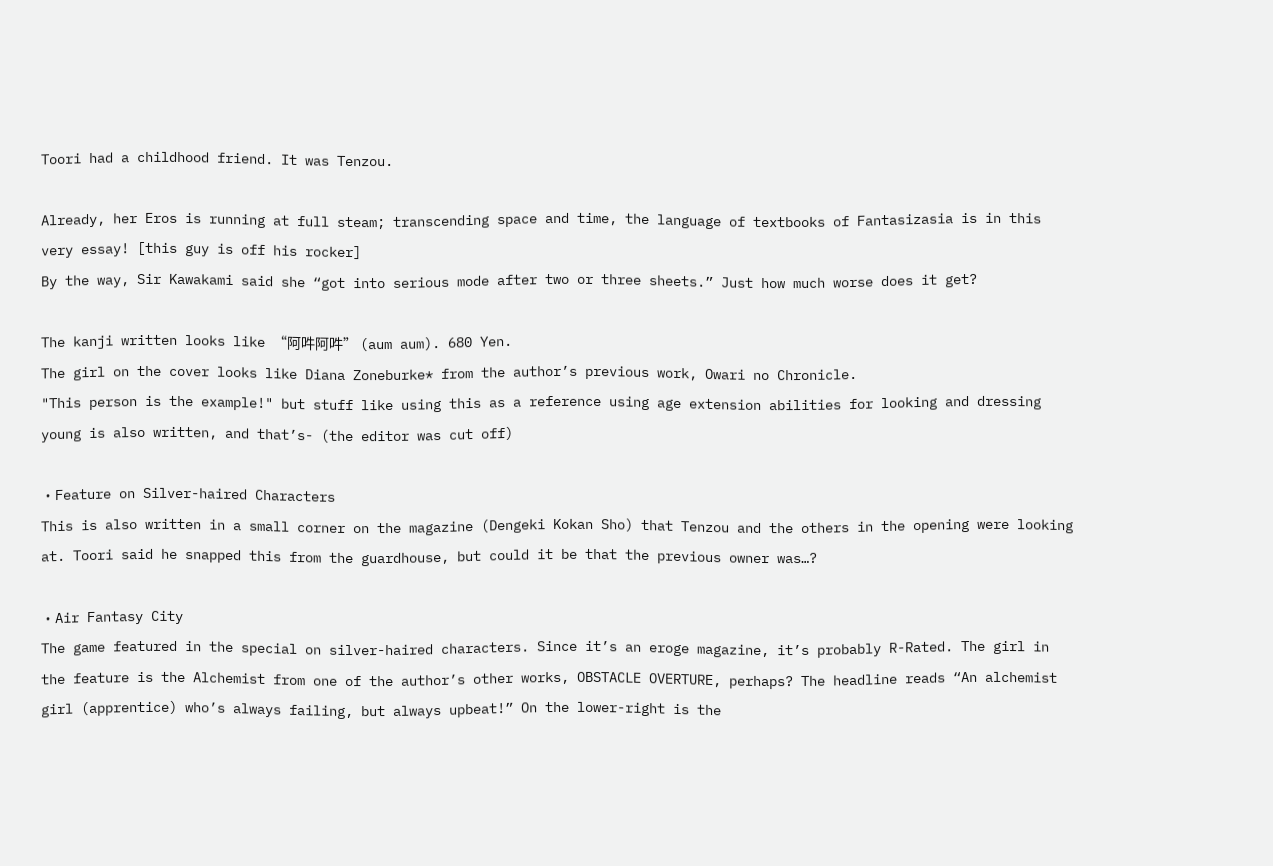Toori had a childhood friend. It was Tenzou.

Already, her Eros is running at full steam; transcending space and time, the language of textbooks of Fantasizasia is in this very essay! [this guy is off his rocker]
By the way, Sir Kawakami said she “got into serious mode after two or three sheets.” Just how much worse does it get?

The kanji written looks like “阿吽阿吽” (aum aum). 680 Yen.
The girl on the cover looks like Diana Zoneburke* from the author’s previous work, Owari no Chronicle.
"This person is the example!" but stuff like using this as a reference using age extension abilities for looking and dressing young is also written, and that’s- (the editor was cut off)

・Feature on Silver-haired Characters
This is also written in a small corner on the magazine (Dengeki Kokan Sho) that Tenzou and the others in the opening were looking at. Toori said he snapped this from the guardhouse, but could it be that the previous owner was…?

・Air Fantasy City
The game featured in the special on silver-haired characters. Since it’s an eroge magazine, it’s probably R-Rated. The girl in the feature is the Alchemist from one of the author’s other works, OBSTACLE OVERTURE, perhaps? The headline reads “An alchemist girl (apprentice) who’s always failing, but always upbeat!” On the lower-right is the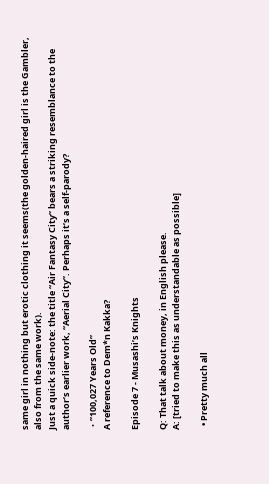same girl in nothing but erotic clothing it seems(the golden-haired girl is the Gambler, also from the same work).
Just a quick side-note: the title “Air Fantasy City” bears a striking resemblance to the author’s earlier work, “Aerial City”. Perhaps it’s a self-parody?

・”100,027 Years Old”
A reference to Dem*n Kakka?

Episode 7 - Musashi’s Knights

Q: That talk about money, in English please.
A: [tried to make this as understandable as possible]

  • Pretty much all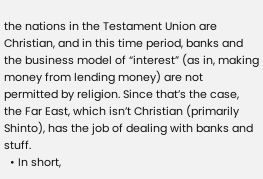the nations in the Testament Union are Christian, and in this time period, banks and the business model of “interest” (as in, making money from lending money) are not permitted by religion. Since that’s the case, the Far East, which isn’t Christian (primarily Shinto), has the job of dealing with banks and stuff.
  • In short,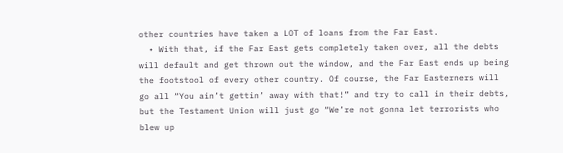other countries have taken a LOT of loans from the Far East.
  • With that, if the Far East gets completely taken over, all the debts will default and get thrown out the window, and the Far East ends up being the footstool of every other country. Of course, the Far Easterners will go all “You ain’t gettin’ away with that!” and try to call in their debts, but the Testament Union will just go “We’re not gonna let terrorists who blew up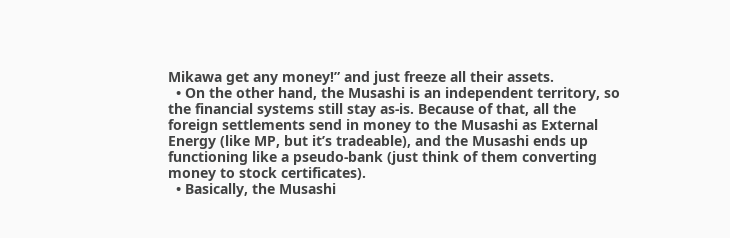Mikawa get any money!” and just freeze all their assets.
  • On the other hand, the Musashi is an independent territory, so the financial systems still stay as-is. Because of that, all the foreign settlements send in money to the Musashi as External Energy (like MP, but it’s tradeable), and the Musashi ends up functioning like a pseudo-bank (just think of them converting money to stock certificates).
  • Basically, the Musashi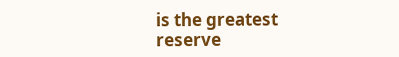is the greatest reserve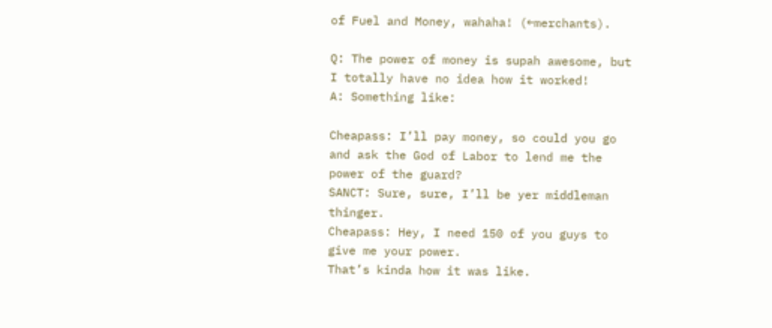of Fuel and Money, wahaha! (←merchants).

Q: The power of money is supah awesome, but I totally have no idea how it worked!
A: Something like:

Cheapass: I’ll pay money, so could you go and ask the God of Labor to lend me the power of the guard?
SANCT: Sure, sure, I’ll be yer middleman thinger.
Cheapass: Hey, I need 150 of you guys to give me your power.
That’s kinda how it was like.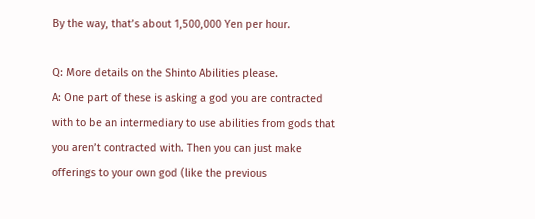By the way, that’s about 1,500,000 Yen per hour.

Q: More details on the Shinto Abilities please.
A: One part of these is asking a god you are contracted with to be an intermediary to use abilities from gods that you aren’t contracted with. Then you can just make offerings to your own god (like the previous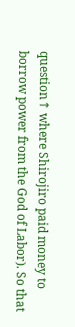question↑ where Shirojiro paid money to borrow power from the God of Labor). So that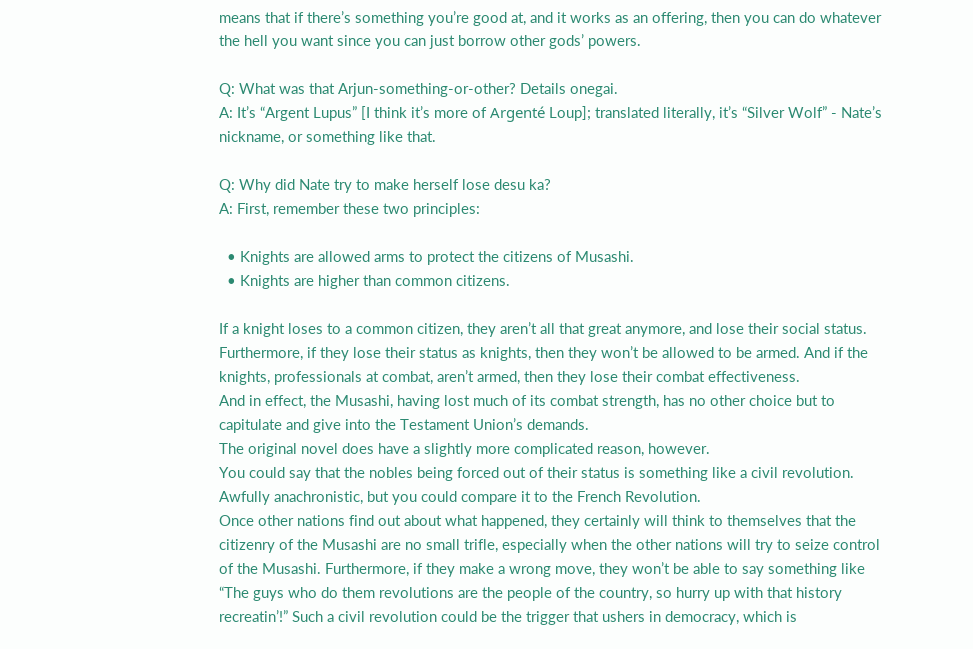means that if there’s something you’re good at, and it works as an offering, then you can do whatever the hell you want since you can just borrow other gods’ powers.

Q: What was that Arjun-something-or-other? Details onegai.
A: It’s “Argent Lupus” [I think it’s more of Argenté Loup]; translated literally, it’s “Silver Wolf” - Nate’s nickname, or something like that.

Q: Why did Nate try to make herself lose desu ka?
A: First, remember these two principles:

  • Knights are allowed arms to protect the citizens of Musashi.
  • Knights are higher than common citizens.

If a knight loses to a common citizen, they aren’t all that great anymore, and lose their social status. Furthermore, if they lose their status as knights, then they won’t be allowed to be armed. And if the knights, professionals at combat, aren’t armed, then they lose their combat effectiveness.
And in effect, the Musashi, having lost much of its combat strength, has no other choice but to capitulate and give into the Testament Union’s demands.
The original novel does have a slightly more complicated reason, however.
You could say that the nobles being forced out of their status is something like a civil revolution. Awfully anachronistic, but you could compare it to the French Revolution.
Once other nations find out about what happened, they certainly will think to themselves that the citizenry of the Musashi are no small trifle, especially when the other nations will try to seize control of the Musashi. Furthermore, if they make a wrong move, they won’t be able to say something like “The guys who do them revolutions are the people of the country, so hurry up with that history recreatin’!” Such a civil revolution could be the trigger that ushers in democracy, which is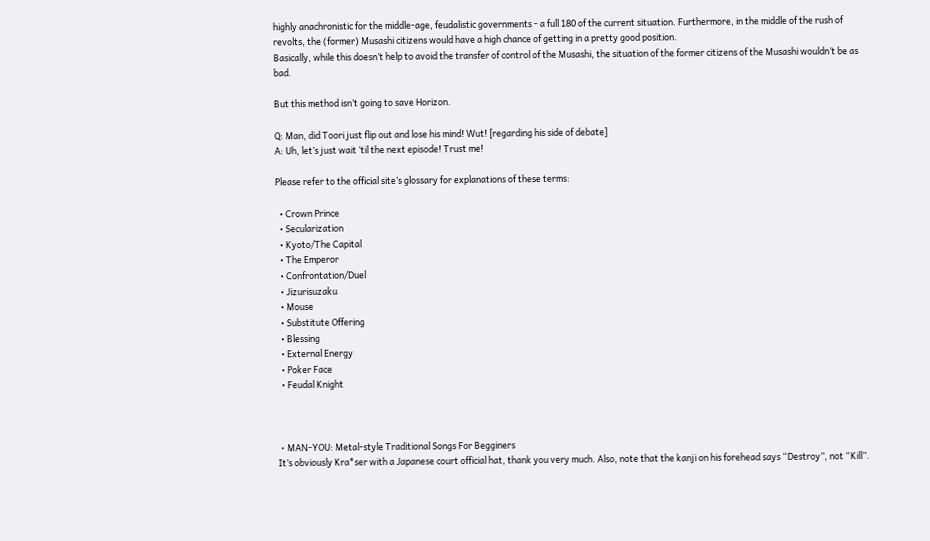highly anachronistic for the middle-age, feudalistic governments - a full 180 of the current situation. Furthermore, in the middle of the rush of revolts, the (former) Musashi citizens would have a high chance of getting in a pretty good position.
Basically, while this doesn’t help to avoid the transfer of control of the Musashi, the situation of the former citizens of the Musashi wouldn’t be as bad.

But this method isn’t going to save Horizon.

Q: Man, did Toori just flip out and lose his mind! Wut! [regarding his side of debate]
A: Uh, let’s just wait ‘til the next episode! Trust me!

Please refer to the official site’s glossary for explanations of these terms:

  • Crown Prince
  • Secularization
  • Kyoto/The Capital
  • The Emperor
  • Confrontation/Duel
  • Jizurisuzaku
  • Mouse
  • Substitute Offering
  • Blessing
  • External Energy
  • Poker Face
  • Feudal Knight



・MAN-YOU: Metal-style Traditional Songs For Begginers
It’s obviously Kra*ser with a Japanese court official hat, thank you very much. Also, note that the kanji on his forehead says “Destroy”, not “Kill”.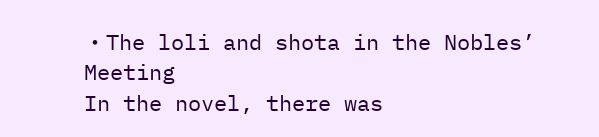・The loli and shota in the Nobles’ Meeting
In the novel, there was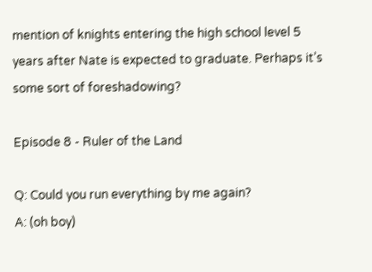mention of knights entering the high school level 5 years after Nate is expected to graduate. Perhaps it’s some sort of foreshadowing?

Episode 8 - Ruler of the Land

Q: Could you run everything by me again?
A: (oh boy)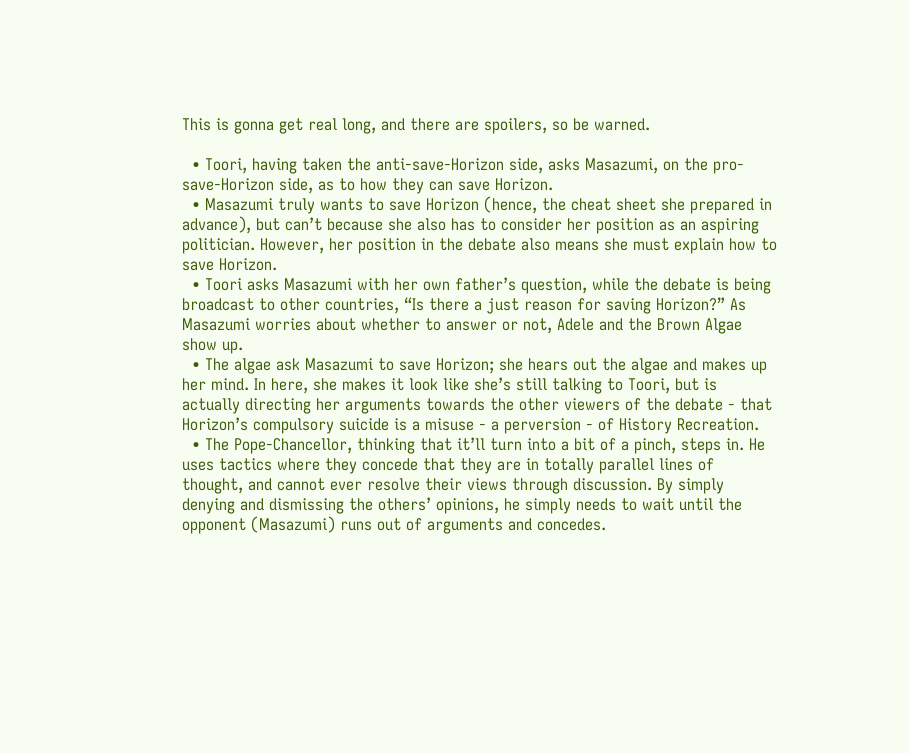This is gonna get real long, and there are spoilers, so be warned.

  • Toori, having taken the anti-save-Horizon side, asks Masazumi, on the pro-save-Horizon side, as to how they can save Horizon.
  • Masazumi truly wants to save Horizon (hence, the cheat sheet she prepared in advance), but can’t because she also has to consider her position as an aspiring politician. However, her position in the debate also means she must explain how to save Horizon.
  • Toori asks Masazumi with her own father’s question, while the debate is being broadcast to other countries, “Is there a just reason for saving Horizon?” As Masazumi worries about whether to answer or not, Adele and the Brown Algae show up.
  • The algae ask Masazumi to save Horizon; she hears out the algae and makes up her mind. In here, she makes it look like she’s still talking to Toori, but is actually directing her arguments towards the other viewers of the debate - that Horizon’s compulsory suicide is a misuse - a perversion - of History Recreation.
  • The Pope-Chancellor, thinking that it’ll turn into a bit of a pinch, steps in. He uses tactics where they concede that they are in totally parallel lines of thought, and cannot ever resolve their views through discussion. By simply denying and dismissing the others’ opinions, he simply needs to wait until the opponent (Masazumi) runs out of arguments and concedes.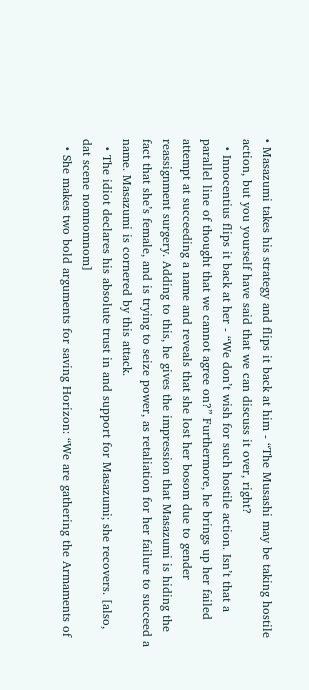• Masazumi takes his strategy and flips it back at him - “The Musashi may be taking hostile action, but you yourself have said that we can discuss it over, right?
  • Innocentius flips it back at her - “We don’t wish for such hostile action. Isn’t that a parallel line of thought that we cannot agree on?” Furthermore, he brings up her failed attempt at succeeding a name and reveals that she lost her bosom due to gender reassignment surgery. Adding to this, he gives the impression that Masazumi is hiding the fact that she’s female, and is trying to seize power, as retaliation for her failure to succeed a name. Masazumi is cornered by this attack.
  • The idiot declares his absolute trust in and support for Masazumi; she recovers. [also, dat scene nomnomnom]
  • She makes two bold arguments for saving Horizon: “We are gathering the Armaments of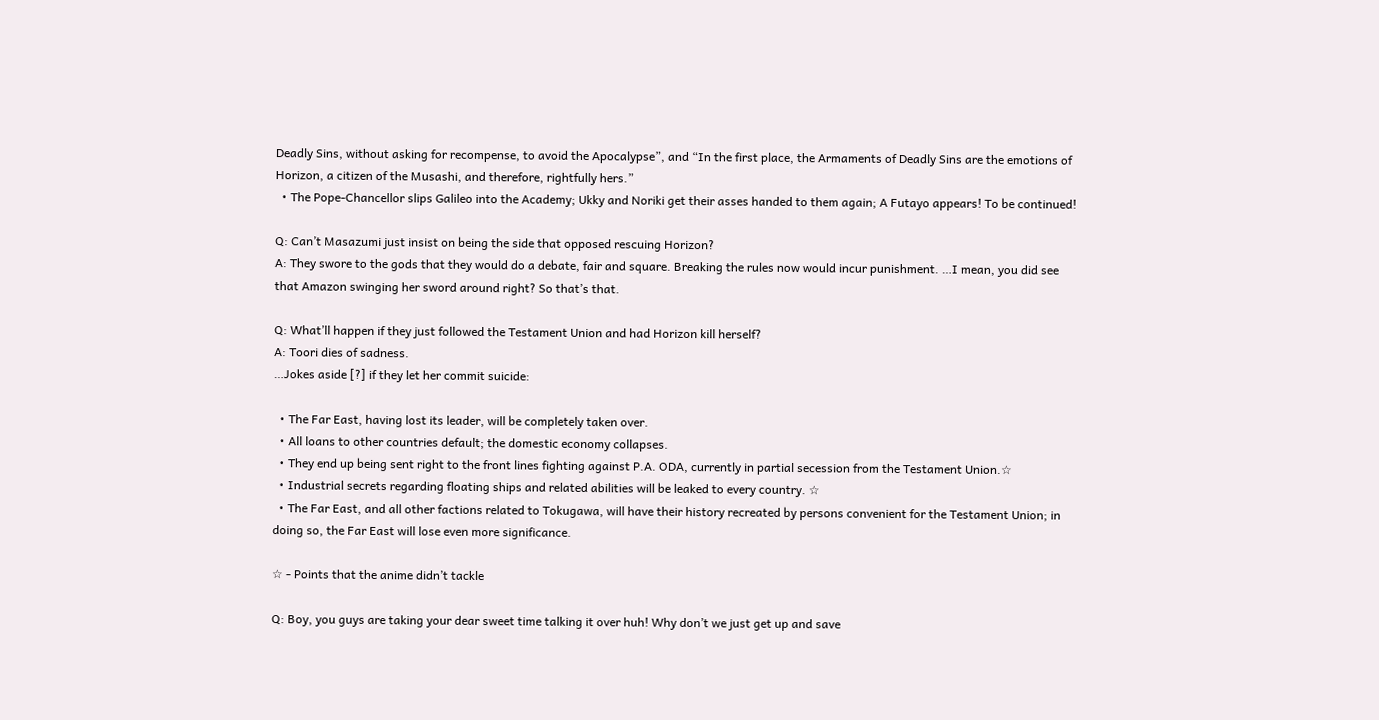Deadly Sins, without asking for recompense, to avoid the Apocalypse”, and “In the first place, the Armaments of Deadly Sins are the emotions of Horizon, a citizen of the Musashi, and therefore, rightfully hers.”
  • The Pope-Chancellor slips Galileo into the Academy; Ukky and Noriki get their asses handed to them again; A Futayo appears! To be continued!

Q: Can’t Masazumi just insist on being the side that opposed rescuing Horizon?
A: They swore to the gods that they would do a debate, fair and square. Breaking the rules now would incur punishment. …I mean, you did see that Amazon swinging her sword around right? So that’s that.

Q: What’ll happen if they just followed the Testament Union and had Horizon kill herself?
A: Toori dies of sadness.
…Jokes aside [?] if they let her commit suicide:

  • The Far East, having lost its leader, will be completely taken over.
  • All loans to other countries default; the domestic economy collapses.
  • They end up being sent right to the front lines fighting against P.A. ODA, currently in partial secession from the Testament Union.☆
  • Industrial secrets regarding floating ships and related abilities will be leaked to every country. ☆
  • The Far East, and all other factions related to Tokugawa, will have their history recreated by persons convenient for the Testament Union; in doing so, the Far East will lose even more significance.

☆ - Points that the anime didn’t tackle

Q: Boy, you guys are taking your dear sweet time talking it over huh! Why don’t we just get up and save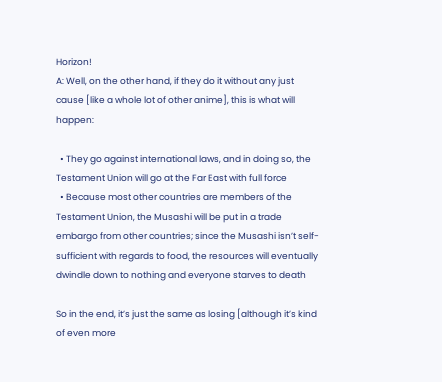Horizon!
A: Well, on the other hand, if they do it without any just cause [like a whole lot of other anime], this is what will happen:

  • They go against international laws, and in doing so, the Testament Union will go at the Far East with full force
  • Because most other countries are members of the Testament Union, the Musashi will be put in a trade embargo from other countries; since the Musashi isn’t self-sufficient with regards to food, the resources will eventually dwindle down to nothing and everyone starves to death

So in the end, it’s just the same as losing [although it’s kind of even more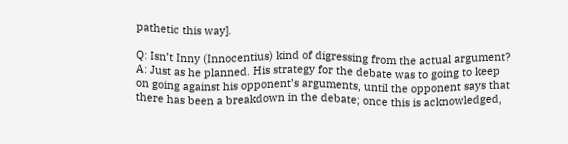pathetic this way].

Q: Isn’t Inny (Innocentius) kind of digressing from the actual argument?
A: Just as he planned. His strategy for the debate was to going to keep on going against his opponent’s arguments, until the opponent says that there has been a breakdown in the debate; once this is acknowledged,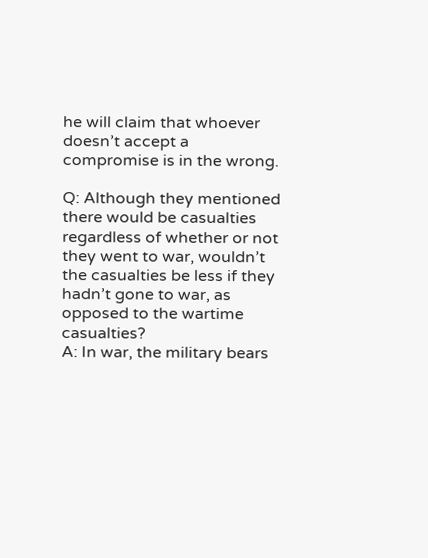he will claim that whoever doesn’t accept a compromise is in the wrong.

Q: Although they mentioned there would be casualties regardless of whether or not they went to war, wouldn’t the casualties be less if they hadn’t gone to war, as opposed to the wartime casualties?
A: In war, the military bears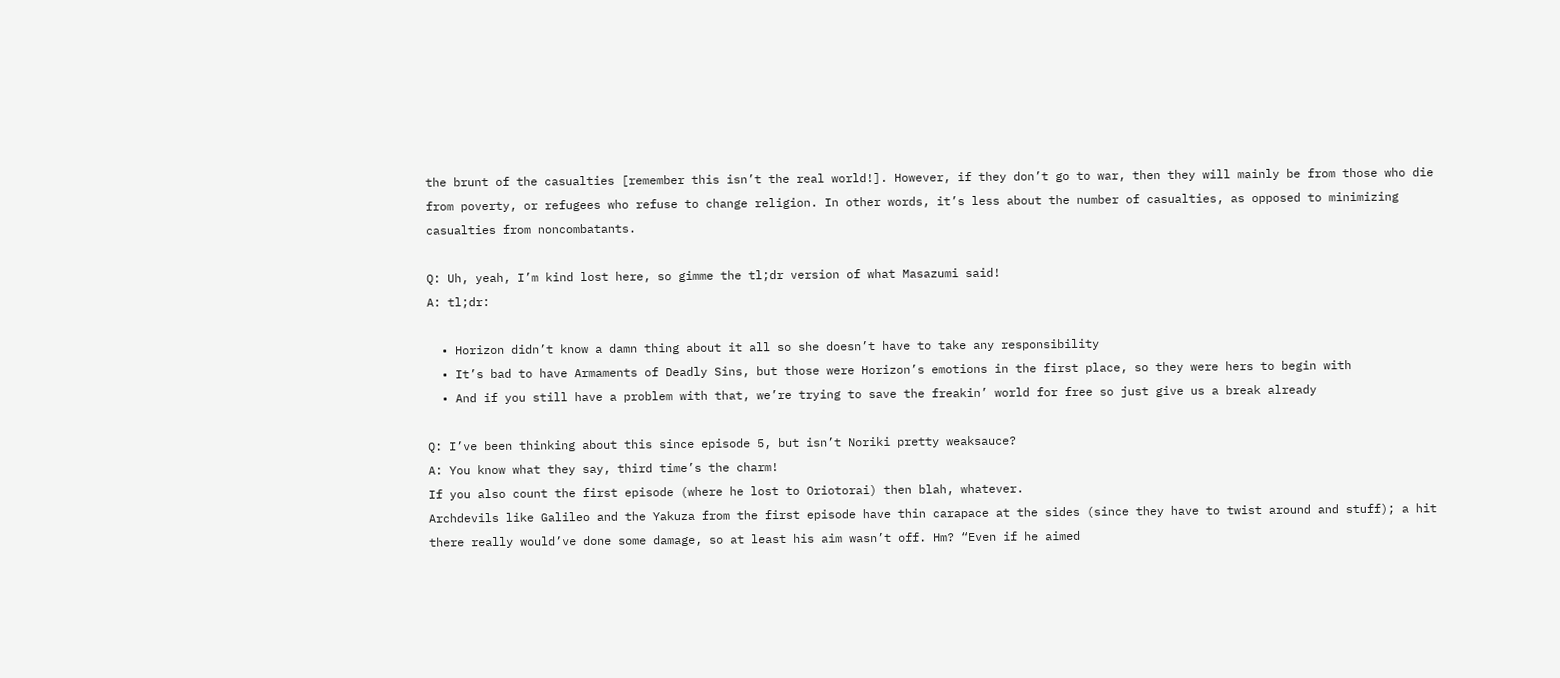the brunt of the casualties [remember this isn’t the real world!]. However, if they don’t go to war, then they will mainly be from those who die from poverty, or refugees who refuse to change religion. In other words, it’s less about the number of casualties, as opposed to minimizing casualties from noncombatants.

Q: Uh, yeah, I’m kind lost here, so gimme the tl;dr version of what Masazumi said!
A: tl;dr:

  • Horizon didn’t know a damn thing about it all so she doesn’t have to take any responsibility
  • It’s bad to have Armaments of Deadly Sins, but those were Horizon’s emotions in the first place, so they were hers to begin with
  • And if you still have a problem with that, we’re trying to save the freakin’ world for free so just give us a break already

Q: I’ve been thinking about this since episode 5, but isn’t Noriki pretty weaksauce?
A: You know what they say, third time’s the charm!
If you also count the first episode (where he lost to Oriotorai) then blah, whatever.
Archdevils like Galileo and the Yakuza from the first episode have thin carapace at the sides (since they have to twist around and stuff); a hit there really would’ve done some damage, so at least his aim wasn’t off. Hm? “Even if he aimed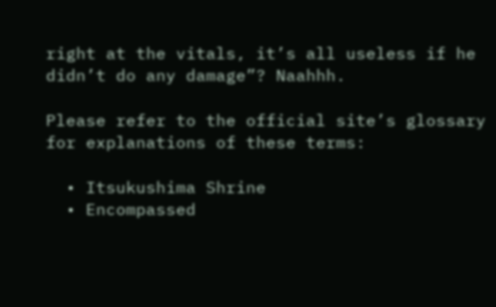right at the vitals, it’s all useless if he didn’t do any damage”? Naahhh.

Please refer to the official site’s glossary for explanations of these terms:

  • Itsukushima Shrine
  • Encompassed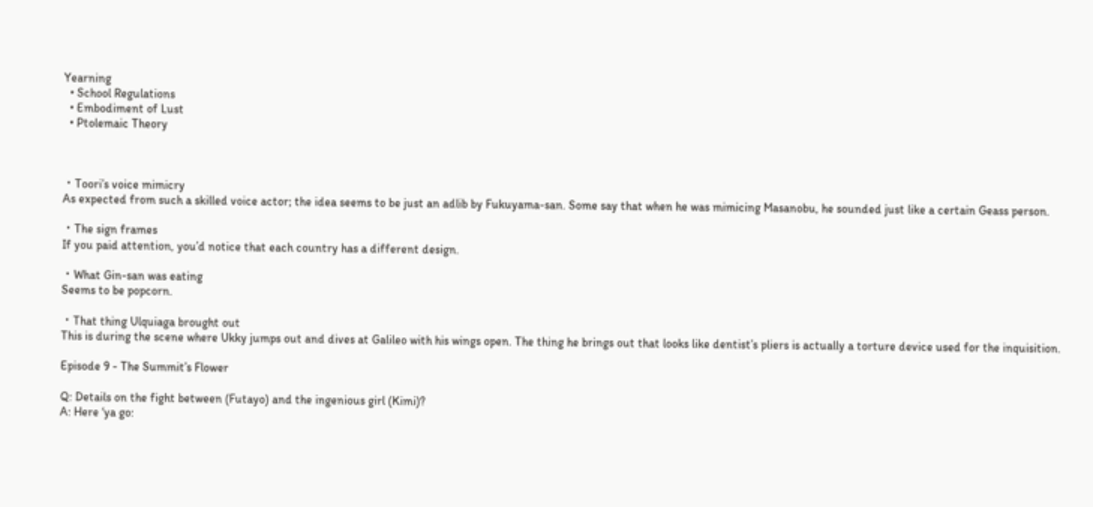Yearning
  • School Regulations
  • Embodiment of Lust
  • Ptolemaic Theory



・Toori’s voice mimicry
As expected from such a skilled voice actor; the idea seems to be just an adlib by Fukuyama-san. Some say that when he was mimicing Masanobu, he sounded just like a certain Geass person.

・The sign frames
If you paid attention, you’d notice that each country has a different design.

・What Gin-san was eating
Seems to be popcorn.

・That thing Ulquiaga brought out
This is during the scene where Ukky jumps out and dives at Galileo with his wings open. The thing he brings out that looks like dentist’s pliers is actually a torture device used for the inquisition.

Episode 9 - The Summit’s Flower

Q: Details on the fight between (Futayo) and the ingenious girl (Kimi)?
A: Here ‘ya go: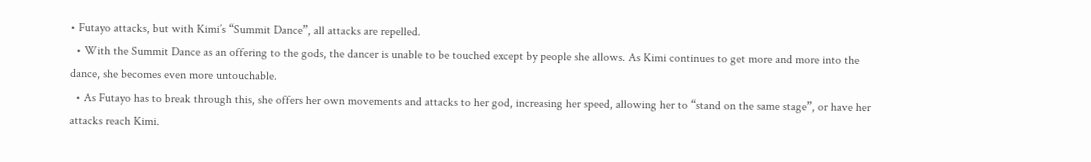• Futayo attacks, but with Kimi’s “Summit Dance”, all attacks are repelled.
  • With the Summit Dance as an offering to the gods, the dancer is unable to be touched except by people she allows. As Kimi continues to get more and more into the dance, she becomes even more untouchable.
  • As Futayo has to break through this, she offers her own movements and attacks to her god, increasing her speed, allowing her to “stand on the same stage”, or have her attacks reach Kimi.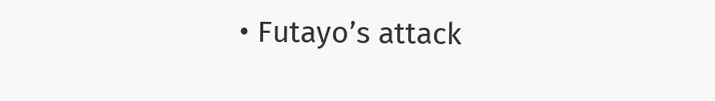• Futayo’s attack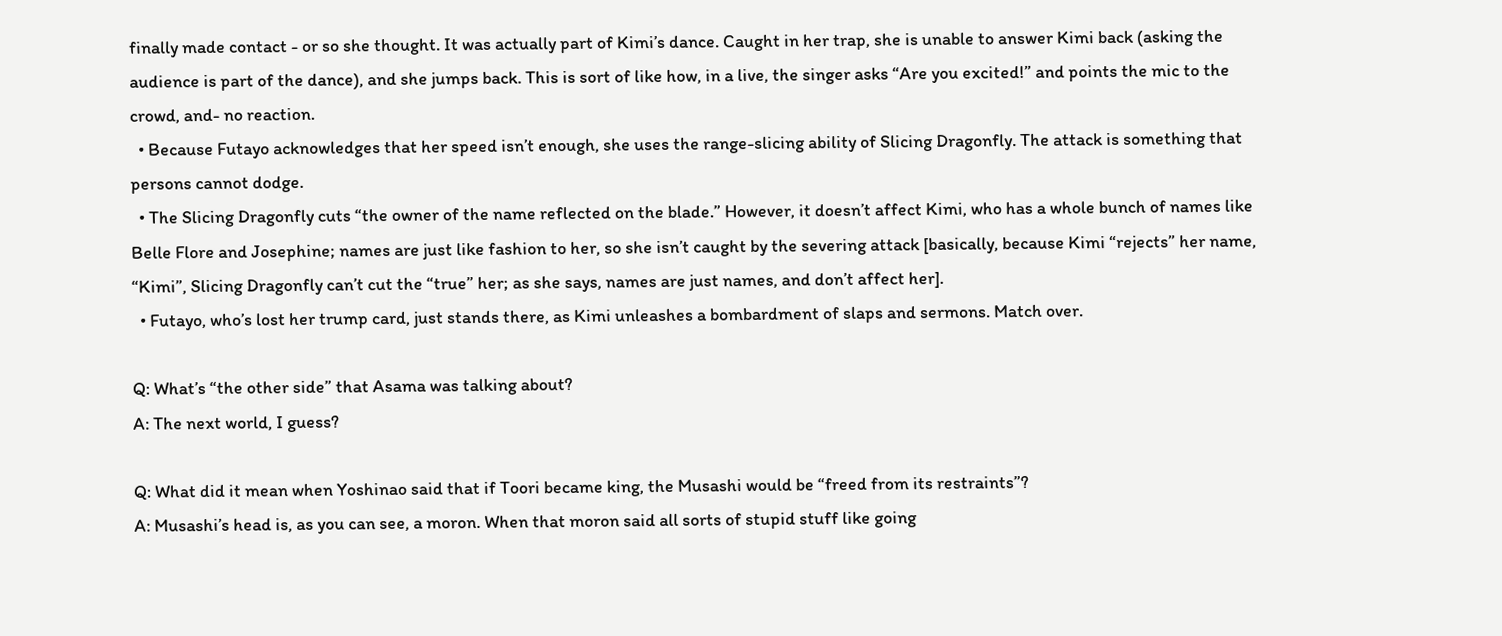finally made contact - or so she thought. It was actually part of Kimi’s dance. Caught in her trap, she is unable to answer Kimi back (asking the audience is part of the dance), and she jumps back. This is sort of like how, in a live, the singer asks “Are you excited!” and points the mic to the crowd, and- no reaction.
  • Because Futayo acknowledges that her speed isn’t enough, she uses the range-slicing ability of Slicing Dragonfly. The attack is something that persons cannot dodge.
  • The Slicing Dragonfly cuts “the owner of the name reflected on the blade.” However, it doesn’t affect Kimi, who has a whole bunch of names like Belle Flore and Josephine; names are just like fashion to her, so she isn’t caught by the severing attack [basically, because Kimi “rejects” her name, “Kimi”, Slicing Dragonfly can’t cut the “true” her; as she says, names are just names, and don’t affect her].
  • Futayo, who’s lost her trump card, just stands there, as Kimi unleashes a bombardment of slaps and sermons. Match over.

Q: What’s “the other side” that Asama was talking about?
A: The next world, I guess?

Q: What did it mean when Yoshinao said that if Toori became king, the Musashi would be “freed from its restraints”?
A: Musashi’s head is, as you can see, a moron. When that moron said all sorts of stupid stuff like going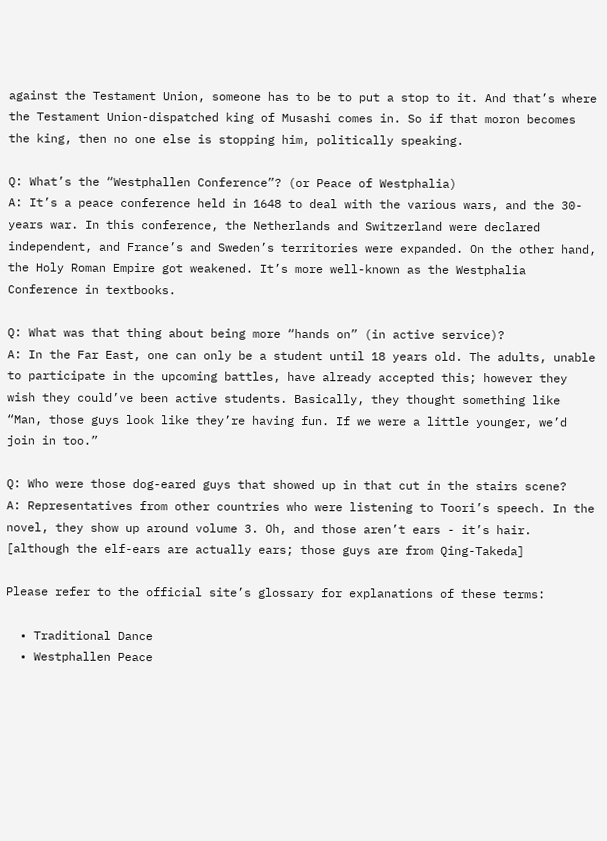against the Testament Union, someone has to be to put a stop to it. And that’s where the Testament Union-dispatched king of Musashi comes in. So if that moron becomes the king, then no one else is stopping him, politically speaking.

Q: What’s the “Westphallen Conference”? (or Peace of Westphalia)
A: It’s a peace conference held in 1648 to deal with the various wars, and the 30-years war. In this conference, the Netherlands and Switzerland were declared independent, and France’s and Sweden’s territories were expanded. On the other hand, the Holy Roman Empire got weakened. It’s more well-known as the Westphalia Conference in textbooks.

Q: What was that thing about being more “hands on” (in active service)?
A: In the Far East, one can only be a student until 18 years old. The adults, unable to participate in the upcoming battles, have already accepted this; however they wish they could’ve been active students. Basically, they thought something like “Man, those guys look like they’re having fun. If we were a little younger, we’d join in too.”

Q: Who were those dog-eared guys that showed up in that cut in the stairs scene?
A: Representatives from other countries who were listening to Toori’s speech. In the novel, they show up around volume 3. Oh, and those aren’t ears - it’s hair. [although the elf-ears are actually ears; those guys are from Qing-Takeda]

Please refer to the official site’s glossary for explanations of these terms:

  • Traditional Dance
  • Westphallen Peace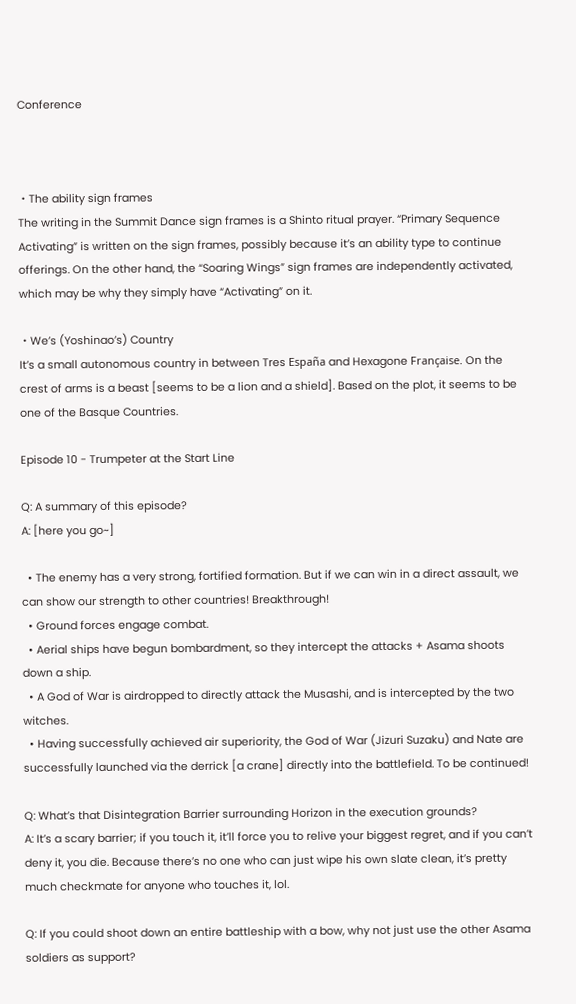Conference



・The ability sign frames
The writing in the Summit Dance sign frames is a Shinto ritual prayer. “Primary Sequence Activating” is written on the sign frames, possibly because it’s an ability type to continue offerings. On the other hand, the “Soaring Wings” sign frames are independently activated, which may be why they simply have “Activating” on it.

・We’s (Yoshinao’s) Country
It’s a small autonomous country in between Tres España and Hexagone Française. On the crest of arms is a beast [seems to be a lion and a shield]. Based on the plot, it seems to be one of the Basque Countries.

Episode 10 - Trumpeter at the Start Line

Q: A summary of this episode?
A: [here you go~]

  • The enemy has a very strong, fortified formation. But if we can win in a direct assault, we can show our strength to other countries! Breakthrough!
  • Ground forces engage combat.
  • Aerial ships have begun bombardment, so they intercept the attacks + Asama shoots down a ship.
  • A God of War is airdropped to directly attack the Musashi, and is intercepted by the two witches.
  • Having successfully achieved air superiority, the God of War (Jizuri Suzaku) and Nate are successfully launched via the derrick [a crane] directly into the battlefield. To be continued!

Q: What’s that Disintegration Barrier surrounding Horizon in the execution grounds?
A: It’s a scary barrier; if you touch it, it’ll force you to relive your biggest regret, and if you can’t deny it, you die. Because there’s no one who can just wipe his own slate clean, it’s pretty much checkmate for anyone who touches it, lol.

Q: If you could shoot down an entire battleship with a bow, why not just use the other Asama soldiers as support?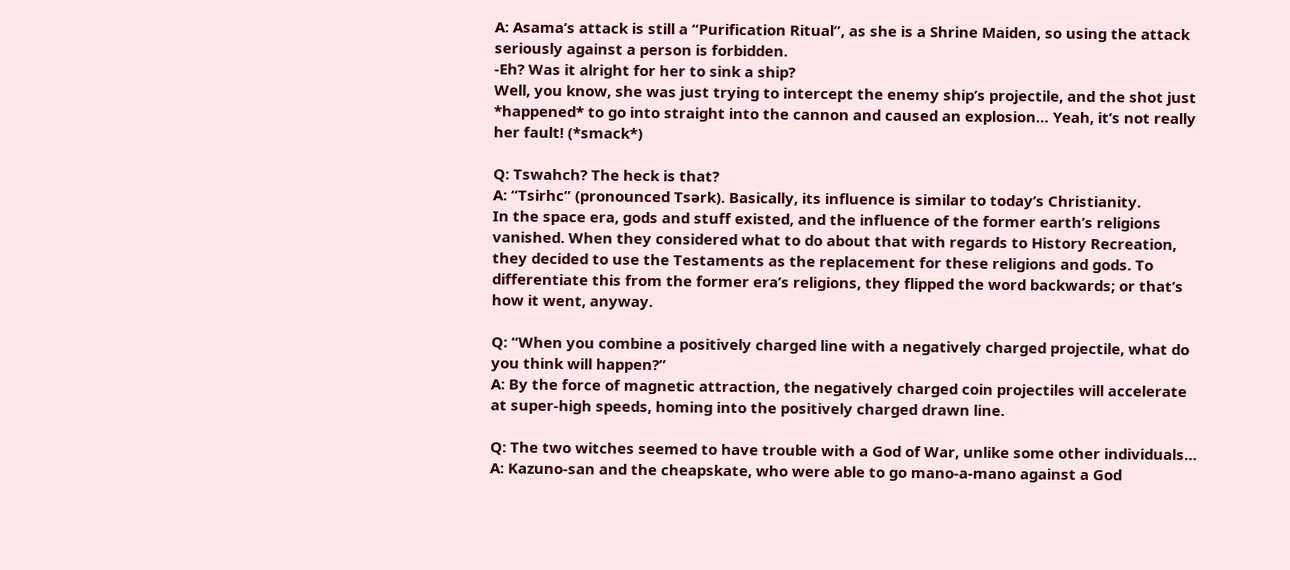A: Asama’s attack is still a “Purification Ritual”, as she is a Shrine Maiden, so using the attack seriously against a person is forbidden.
-Eh? Was it alright for her to sink a ship?
Well, you know, she was just trying to intercept the enemy ship’s projectile, and the shot just *happened* to go into straight into the cannon and caused an explosion… Yeah, it’s not really her fault! (*smack*)

Q: Tswahch? The heck is that?
A: “Tsirhc” (pronounced Tsərk). Basically, its influence is similar to today’s Christianity.
In the space era, gods and stuff existed, and the influence of the former earth’s religions vanished. When they considered what to do about that with regards to History Recreation, they decided to use the Testaments as the replacement for these religions and gods. To differentiate this from the former era’s religions, they flipped the word backwards; or that’s how it went, anyway.

Q: “When you combine a positively charged line with a negatively charged projectile, what do you think will happen?”
A: By the force of magnetic attraction, the negatively charged coin projectiles will accelerate at super-high speeds, homing into the positively charged drawn line.

Q: The two witches seemed to have trouble with a God of War, unlike some other individuals…
A: Kazuno-san and the cheapskate, who were able to go mano-a-mano against a God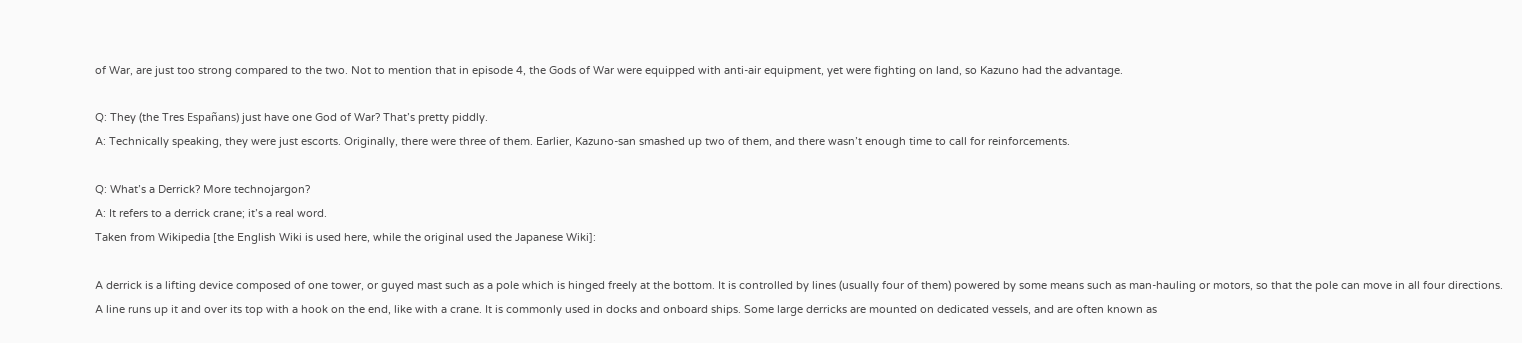of War, are just too strong compared to the two. Not to mention that in episode 4, the Gods of War were equipped with anti-air equipment, yet were fighting on land, so Kazuno had the advantage.

Q: They (the Tres Españans) just have one God of War? That’s pretty piddly.
A: Technically speaking, they were just escorts. Originally, there were three of them. Earlier, Kazuno-san smashed up two of them, and there wasn’t enough time to call for reinforcements.

Q: What’s a Derrick? More technojargon?
A: It refers to a derrick crane; it’s a real word.
Taken from Wikipedia [the English Wiki is used here, while the original used the Japanese Wiki]:

A derrick is a lifting device composed of one tower, or guyed mast such as a pole which is hinged freely at the bottom. It is controlled by lines (usually four of them) powered by some means such as man-hauling or motors, so that the pole can move in all four directions. A line runs up it and over its top with a hook on the end, like with a crane. It is commonly used in docks and onboard ships. Some large derricks are mounted on dedicated vessels, and are often known as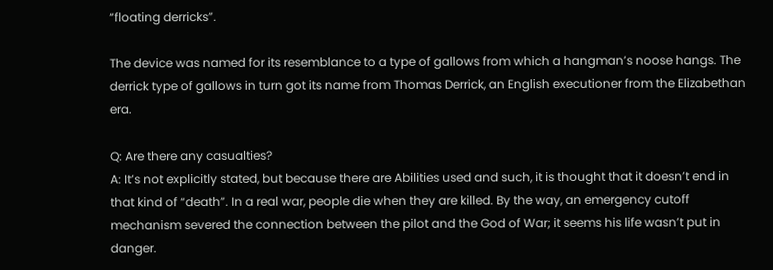“floating derricks”.

The device was named for its resemblance to a type of gallows from which a hangman’s noose hangs. The derrick type of gallows in turn got its name from Thomas Derrick, an English executioner from the Elizabethan era.

Q: Are there any casualties?
A: It’s not explicitly stated, but because there are Abilities used and such, it is thought that it doesn’t end in that kind of “death”. In a real war, people die when they are killed. By the way, an emergency cutoff mechanism severed the connection between the pilot and the God of War; it seems his life wasn’t put in danger.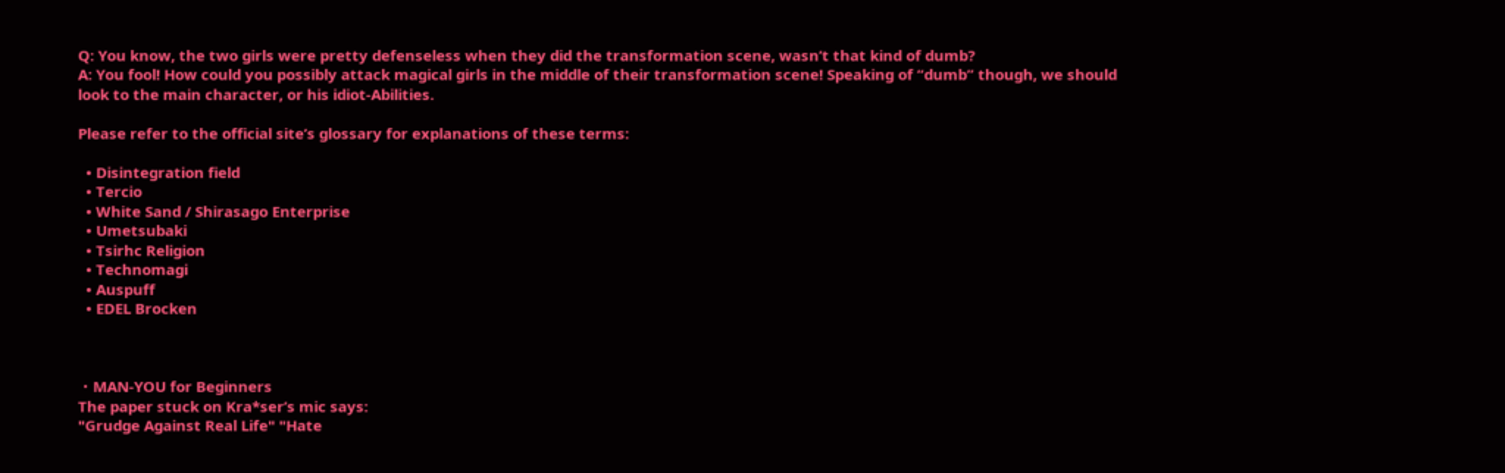Q: You know, the two girls were pretty defenseless when they did the transformation scene, wasn’t that kind of dumb?
A: You fool! How could you possibly attack magical girls in the middle of their transformation scene! Speaking of “dumb” though, we should look to the main character, or his idiot-Abilities.

Please refer to the official site’s glossary for explanations of these terms:

  • Disintegration field
  • Tercio
  • White Sand / Shirasago Enterprise
  • Umetsubaki
  • Tsirhc Religion
  • Technomagi
  • Auspuff
  • EDEL Brocken



・MAN-YOU for Beginners
The paper stuck on Kra*ser’s mic says:
"Grudge Against Real Life" "Hate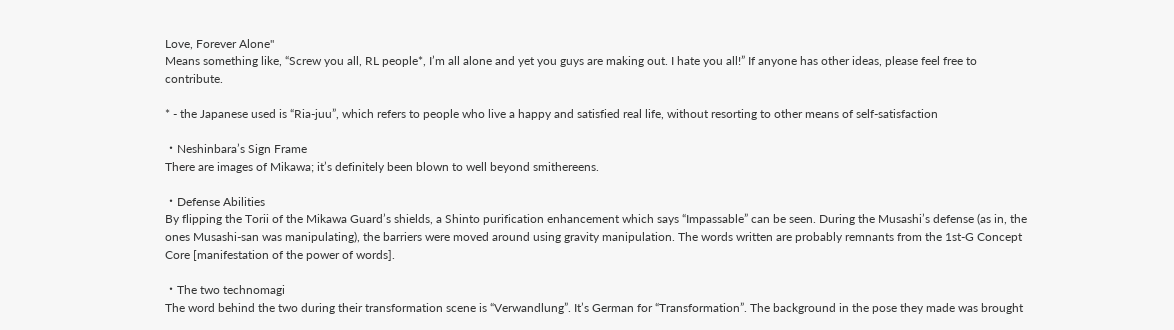Love, Forever Alone"
Means something like, “Screw you all, RL people*, I’m all alone and yet you guys are making out. I hate you all!” If anyone has other ideas, please feel free to contribute.

* - the Japanese used is “Ria-juu”, which refers to people who live a happy and satisfied real life, without resorting to other means of self-satisfaction

・Neshinbara’s Sign Frame
There are images of Mikawa; it’s definitely been blown to well beyond smithereens.

・Defense Abilities
By flipping the Torii of the Mikawa Guard’s shields, a Shinto purification enhancement which says “Impassable” can be seen. During the Musashi’s defense (as in, the ones Musashi-san was manipulating), the barriers were moved around using gravity manipulation. The words written are probably remnants from the 1st-G Concept Core [manifestation of the power of words].

・The two technomagi
The word behind the two during their transformation scene is “Verwandlung”. It’s German for “Transformation”. The background in the pose they made was brought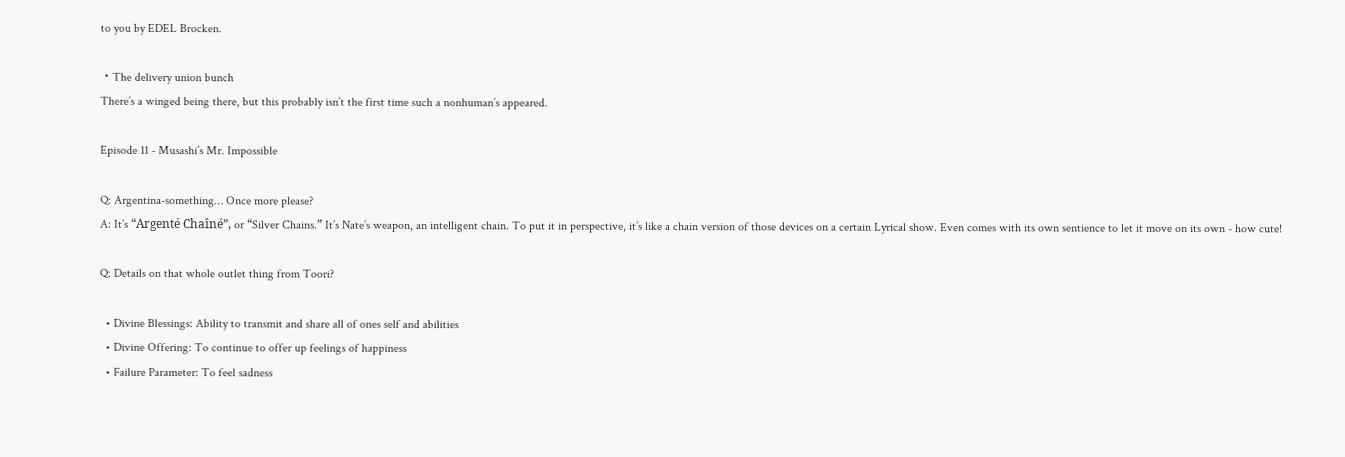to you by EDEL Brocken.

・The delivery union bunch
There’s a winged being there, but this probably isn’t the first time such a nonhuman’s appeared.

Episode 11 - Musashi’s Mr. Impossible

Q: Argentina-something… Once more please?
A: It’s “Argenté Chaîné”, or “Silver Chains.” It’s Nate’s weapon, an intelligent chain. To put it in perspective, it’s like a chain version of those devices on a certain Lyrical show. Even comes with its own sentience to let it move on its own - how cute!

Q: Details on that whole outlet thing from Toori?

  • Divine Blessings: Ability to transmit and share all of ones self and abilities
  • Divine Offering: To continue to offer up feelings of happiness
  • Failure Parameter: To feel sadness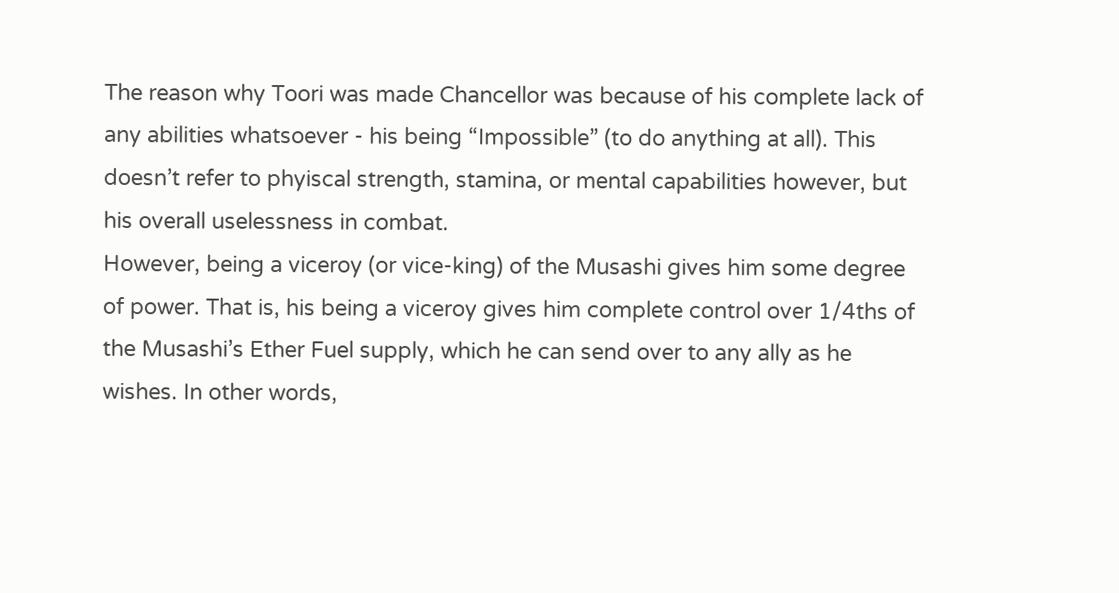The reason why Toori was made Chancellor was because of his complete lack of any abilities whatsoever - his being “Impossible” (to do anything at all). This doesn’t refer to phyiscal strength, stamina, or mental capabilities however, but his overall uselessness in combat.
However, being a viceroy (or vice-king) of the Musashi gives him some degree of power. That is, his being a viceroy gives him complete control over 1/4ths of the Musashi’s Ether Fuel supply, which he can send over to any ally as he wishes. In other words,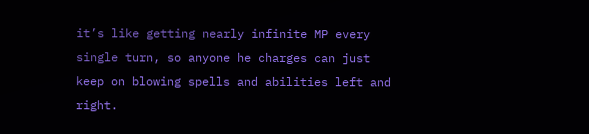it’s like getting nearly infinite MP every single turn, so anyone he charges can just keep on blowing spells and abilities left and right.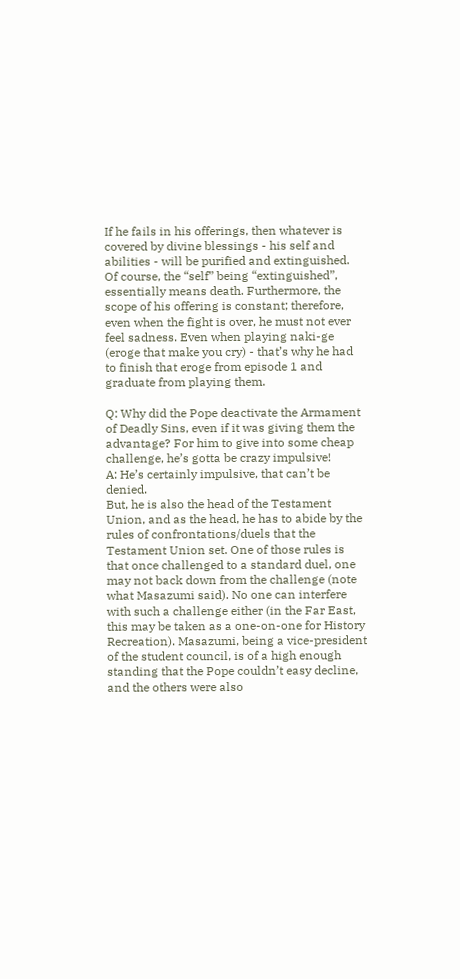If he fails in his offerings, then whatever is covered by divine blessings - his self and abilities - will be purified and extinguished. Of course, the “self” being “extinguished”, essentially means death. Furthermore, the scope of his offering is constant; therefore, even when the fight is over, he must not ever feel sadness. Even when playing naki-ge (eroge that make you cry) - that’s why he had to finish that eroge from episode 1 and graduate from playing them.

Q: Why did the Pope deactivate the Armament of Deadly Sins, even if it was giving them the advantage? For him to give into some cheap challenge, he’s gotta be crazy impulsive!
A: He’s certainly impulsive, that can’t be denied.
But, he is also the head of the Testament Union, and as the head, he has to abide by the rules of confrontations/duels that the Testament Union set. One of those rules is that once challenged to a standard duel, one may not back down from the challenge (note what Masazumi said). No one can interfere with such a challenge either (in the Far East, this may be taken as a one-on-one for History Recreation). Masazumi, being a vice-president of the student council, is of a high enough standing that the Pope couldn’t easy decline, and the others were also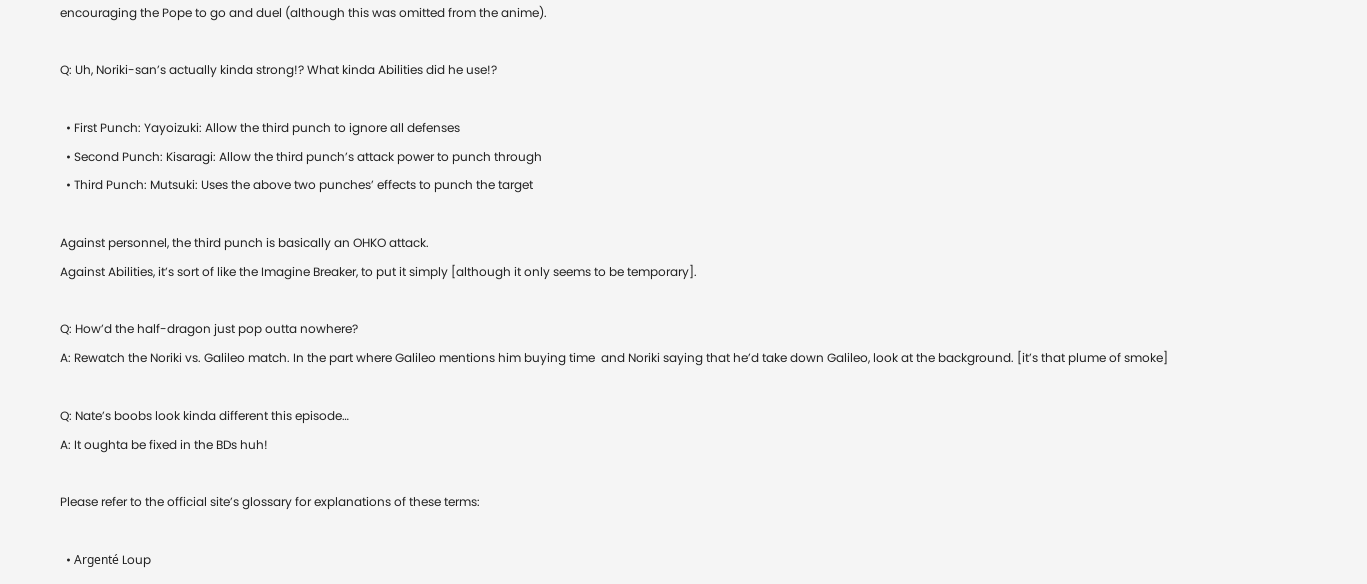encouraging the Pope to go and duel (although this was omitted from the anime).

Q: Uh, Noriki-san’s actually kinda strong!? What kinda Abilities did he use!?

  • First Punch: Yayoizuki: Allow the third punch to ignore all defenses
  • Second Punch: Kisaragi: Allow the third punch’s attack power to punch through
  • Third Punch: Mutsuki: Uses the above two punches’ effects to punch the target

Against personnel, the third punch is basically an OHKO attack.
Against Abilities, it’s sort of like the Imagine Breaker, to put it simply [although it only seems to be temporary].

Q: How’d the half-dragon just pop outta nowhere?
A: Rewatch the Noriki vs. Galileo match. In the part where Galileo mentions him buying time  and Noriki saying that he’d take down Galileo, look at the background. [it’s that plume of smoke]

Q: Nate’s boobs look kinda different this episode…
A: It oughta be fixed in the BDs huh!

Please refer to the official site’s glossary for explanations of these terms:

  • Argenté Loup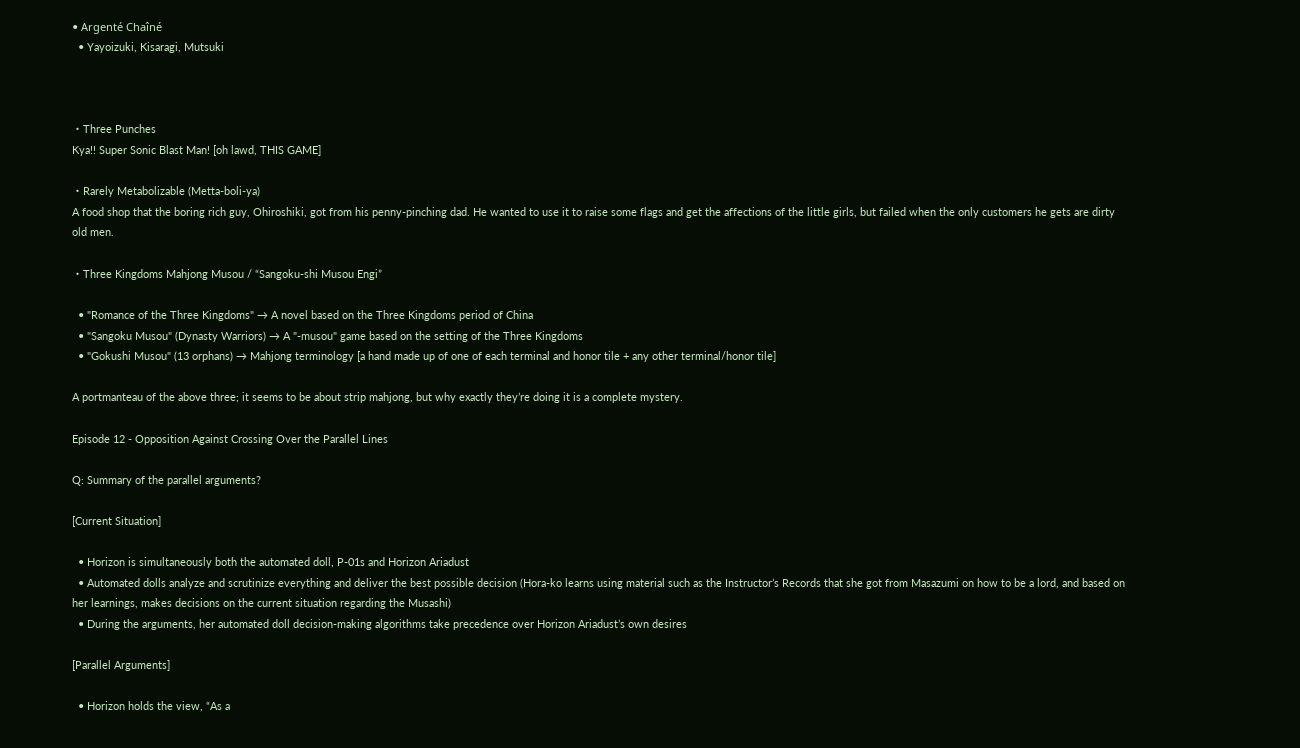• Argenté Chaîné
  • Yayoizuki, Kisaragi, Mutsuki



・Three Punches
Kya!! Super Sonic Blast Man! [oh lawd, THIS GAME]

・Rarely Metabolizable (Metta-boli-ya)
A food shop that the boring rich guy, Ohiroshiki, got from his penny-pinching dad. He wanted to use it to raise some flags and get the affections of the little girls, but failed when the only customers he gets are dirty old men.

・Three Kingdoms Mahjong Musou / “Sangoku-shi Musou Engi”

  • "Romance of the Three Kingdoms" → A novel based on the Three Kingdoms period of China
  • "Sangoku Musou" (Dynasty Warriors) → A "-musou" game based on the setting of the Three Kingdoms
  • "Gokushi Musou" (13 orphans) → Mahjong terminology [a hand made up of one of each terminal and honor tile + any other terminal/honor tile]

A portmanteau of the above three; it seems to be about strip mahjong, but why exactly they’re doing it is a complete mystery.

Episode 12 - Opposition Against Crossing Over the Parallel Lines

Q: Summary of the parallel arguments?

[Current Situation]

  • Horizon is simultaneously both the automated doll, P-01s and Horizon Ariadust
  • Automated dolls analyze and scrutinize everything and deliver the best possible decision (Hora-ko learns using material such as the Instructor’s Records that she got from Masazumi on how to be a lord, and based on her learnings, makes decisions on the current situation regarding the Musashi)
  • During the arguments, her automated doll decision-making algorithms take precedence over Horizon Ariadust’s own desires

[Parallel Arguments]

  • Horizon holds the view, “As a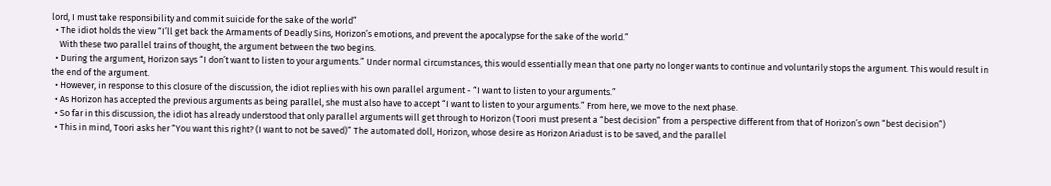lord, I must take responsibility and commit suicide for the sake of the world”
  • The idiot holds the view “I’ll get back the Armaments of Deadly Sins, Horizon’s emotions, and prevent the apocalypse for the sake of the world.”
    With these two parallel trains of thought, the argument between the two begins.
  • During the argument, Horizon says “I don’t want to listen to your arguments.” Under normal circumstances, this would essentially mean that one party no longer wants to continue and voluntarily stops the argument. This would result in the end of the argument.
  • However, in response to this closure of the discussion, the idiot replies with his own parallel argument - “I want to listen to your arguments.”
  • As Horizon has accepted the previous arguments as being parallel, she must also have to accept “I want to listen to your arguments.” From here, we move to the next phase.
  • So far in this discussion, the idiot has already understood that only parallel arguments will get through to Horizon (Toori must present a “best decision” from a perspective different from that of Horizon’s own “best decision”)
  • This in mind, Toori asks her “You want this right? (I want to not be saved)” The automated doll, Horizon, whose desire as Horizon Ariadust is to be saved, and the parallel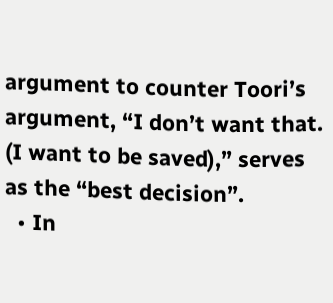argument to counter Toori’s argument, “I don’t want that. (I want to be saved),” serves as the “best decision”.
  • In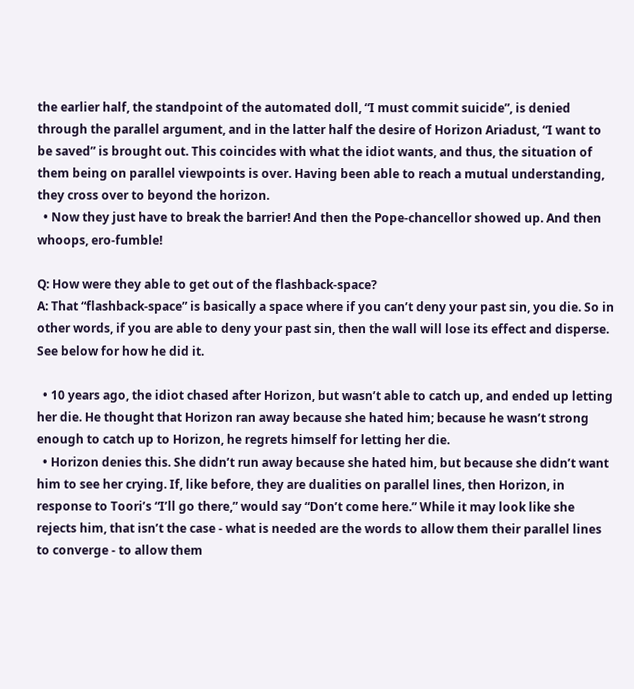the earlier half, the standpoint of the automated doll, “I must commit suicide”, is denied through the parallel argument, and in the latter half the desire of Horizon Ariadust, “I want to be saved” is brought out. This coincides with what the idiot wants, and thus, the situation of them being on parallel viewpoints is over. Having been able to reach a mutual understanding, they cross over to beyond the horizon.
  • Now they just have to break the barrier! And then the Pope-chancellor showed up. And then whoops, ero-fumble!

Q: How were they able to get out of the flashback-space?
A: That “flashback-space” is basically a space where if you can’t deny your past sin, you die. So in other words, if you are able to deny your past sin, then the wall will lose its effect and disperse. See below for how he did it.

  • 10 years ago, the idiot chased after Horizon, but wasn’t able to catch up, and ended up letting her die. He thought that Horizon ran away because she hated him; because he wasn’t strong enough to catch up to Horizon, he regrets himself for letting her die.
  • Horizon denies this. She didn’t run away because she hated him, but because she didn’t want him to see her crying. If, like before, they are dualities on parallel lines, then Horizon, in response to Toori’s “I’ll go there,” would say “Don’t come here.” While it may look like she rejects him, that isn’t the case - what is needed are the words to allow them their parallel lines to converge - to allow them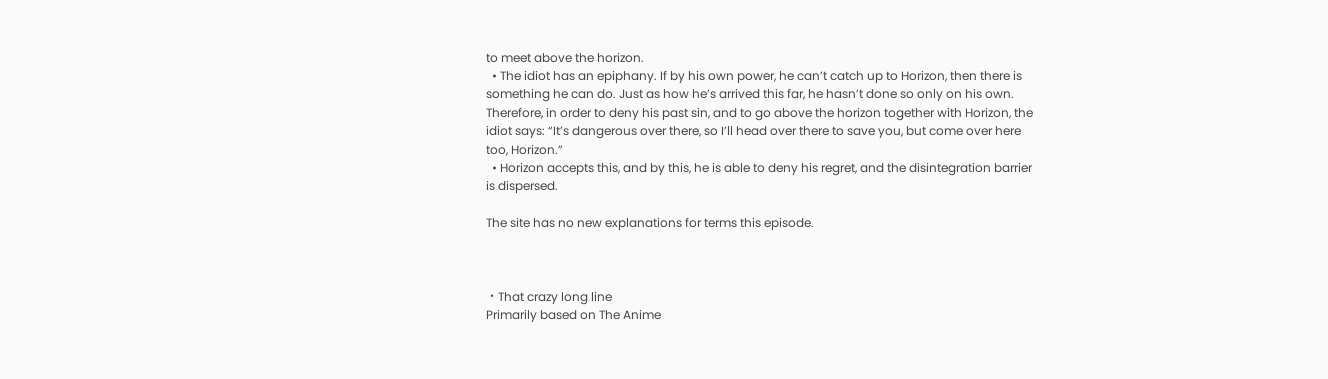to meet above the horizon.
  • The idiot has an epiphany. If by his own power, he can’t catch up to Horizon, then there is something he can do. Just as how he’s arrived this far, he hasn’t done so only on his own. Therefore, in order to deny his past sin, and to go above the horizon together with Horizon, the idiot says: “It’s dangerous over there, so I’ll head over there to save you, but come over here too, Horizon.”
  • Horizon accepts this, and by this, he is able to deny his regret, and the disintegration barrier is dispersed.

The site has no new explanations for terms this episode.



・That crazy long line
Primarily based on The Anime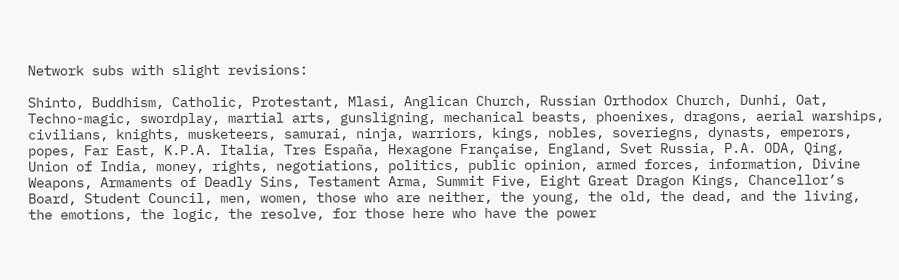Network subs with slight revisions:

Shinto, Buddhism, Catholic, Protestant, Mlasi, Anglican Church, Russian Orthodox Church, Dunhi, Oat, Techno-magic, swordplay, martial arts, gunsligning, mechanical beasts, phoenixes, dragons, aerial warships, civilians, knights, musketeers, samurai, ninja, warriors, kings, nobles, soveriegns, dynasts, emperors, popes, Far East, K.P.A. Italia, Tres España, Hexagone Française, England, Svet Russia, P.A. ODA, Qing, Union of India, money, rights, negotiations, politics, public opinion, armed forces, information, Divine Weapons, Armaments of Deadly Sins, Testament Arma, Summit Five, Eight Great Dragon Kings, Chancellor’s Board, Student Council, men, women, those who are neither, the young, the old, the dead, and the living, the emotions, the logic, the resolve, for those here who have the power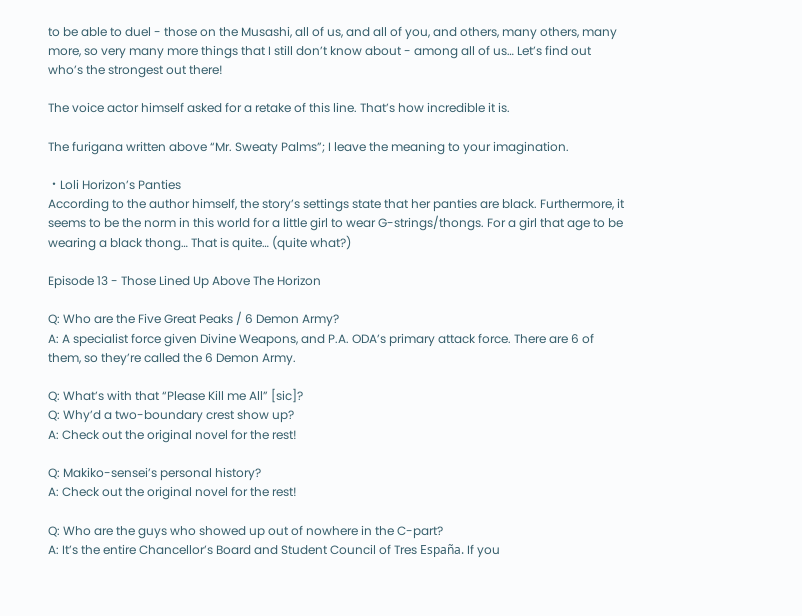to be able to duel - those on the Musashi, all of us, and all of you, and others, many others, many more, so very many more things that I still don’t know about - among all of us… Let’s find out who’s the strongest out there!

The voice actor himself asked for a retake of this line. That’s how incredible it is.

The furigana written above “Mr. Sweaty Palms”; I leave the meaning to your imagination.

・Loli Horizon’s Panties
According to the author himself, the story’s settings state that her panties are black. Furthermore, it seems to be the norm in this world for a little girl to wear G-strings/thongs. For a girl that age to be wearing a black thong… That is quite… (quite what?)

Episode 13 - Those Lined Up Above The Horizon

Q: Who are the Five Great Peaks / 6 Demon Army?
A: A specialist force given Divine Weapons, and P.A. ODA’s primary attack force. There are 6 of them, so they’re called the 6 Demon Army.

Q: What’s with that “Please Kill me All” [sic]?
Q: Why’d a two-boundary crest show up?
A: Check out the original novel for the rest!

Q: Makiko-sensei’s personal history?
A: Check out the original novel for the rest!

Q: Who are the guys who showed up out of nowhere in the C-part?
A: It’s the entire Chancellor’s Board and Student Council of Tres España. If you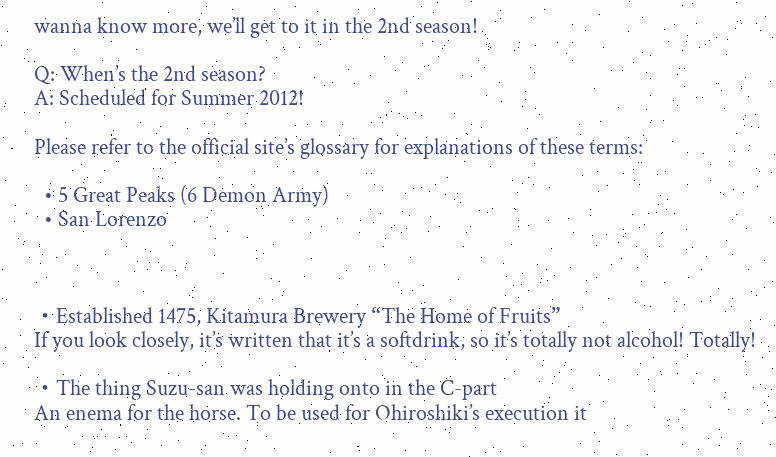wanna know more, we’ll get to it in the 2nd season!

Q: When’s the 2nd season?
A: Scheduled for Summer 2012!

Please refer to the official site’s glossary for explanations of these terms:

  • 5 Great Peaks (6 Demon Army)
  • San Lorenzo



・Established 1475, Kitamura Brewery “The Home of Fruits”
If you look closely, it’s written that it’s a softdrink, so it’s totally not alcohol! Totally!

・The thing Suzu-san was holding onto in the C-part
An enema for the horse. To be used for Ohiroshiki’s execution it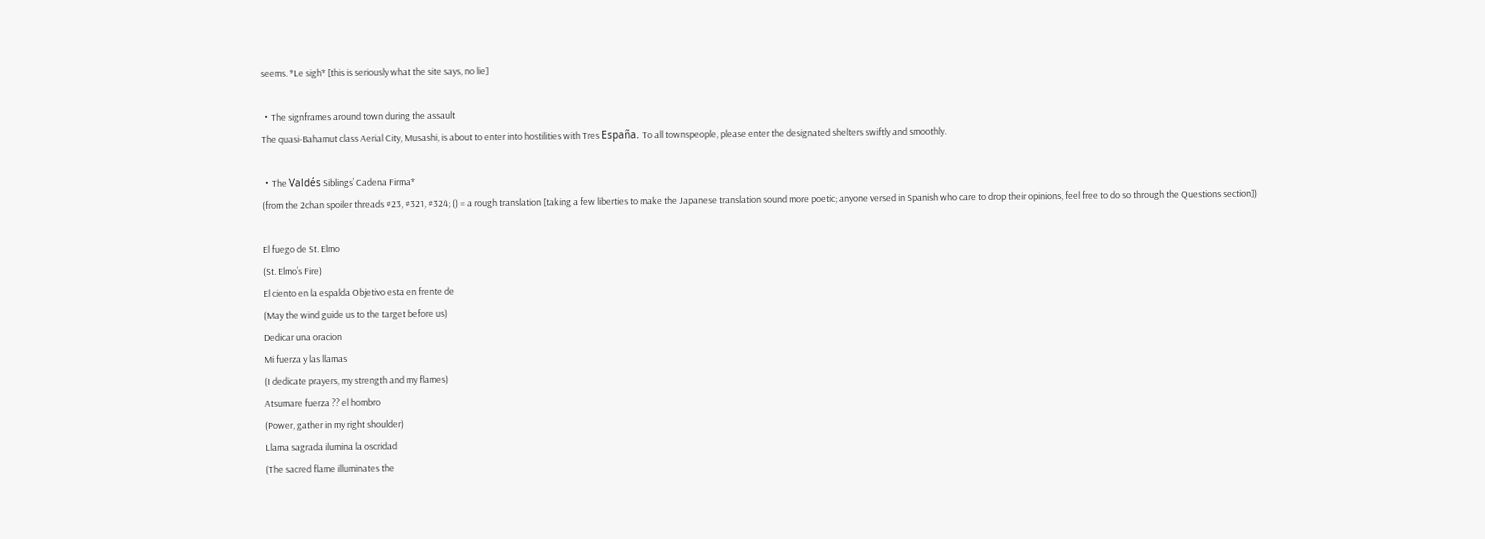seems. *Le sigh* [this is seriously what the site says, no lie]

・The signframes around town during the assault
The quasi-Bahamut class Aerial City, Musashi, is about to enter into hostilities with Tres España. To all townspeople, please enter the designated shelters swiftly and smoothly.

・The Valdés Siblings’ Cadena Firma*
(from the 2chan spoiler threads #23, #321, #324; () = a rough translation [taking a few liberties to make the Japanese translation sound more poetic; anyone versed in Spanish who care to drop their opinions, feel free to do so through the Questions section])

El fuego de St. Elmo
(St. Elmo’s Fire)
El ciento en la espalda Objetivo esta en frente de
(May the wind guide us to the target before us)
Dedicar una oracion
Mi fuerza y las llamas
(I dedicate prayers, my strength and my flames)
Atsumare fuerza ?? el hombro
(Power, gather in my right shoulder)
Llama sagrada ilumina la oscridad
(The sacred flame illuminates the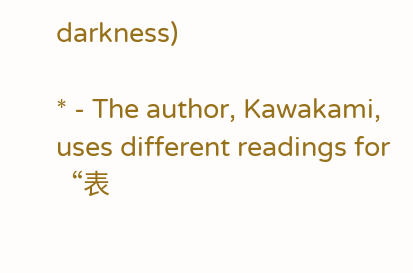darkness)

* - The author, Kawakami, uses different readings for “表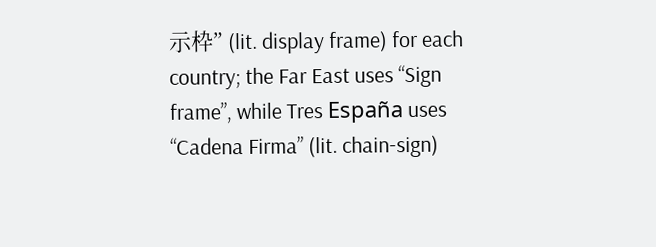示枠” (lit. display frame) for each country; the Far East uses “Sign frame”, while Tres España uses “Cadena Firma” (lit. chain-sign)